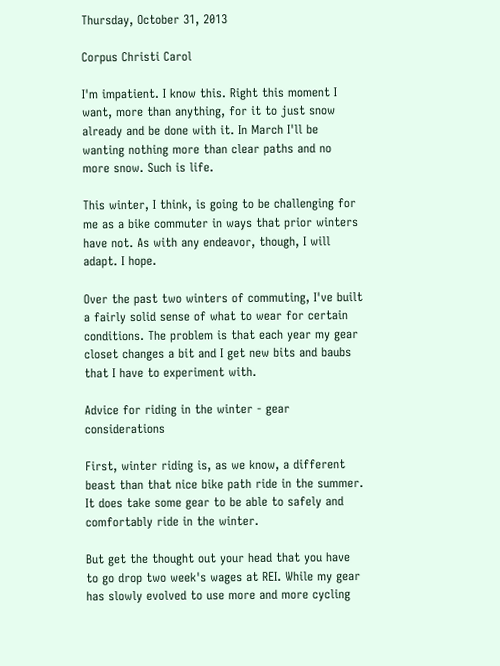Thursday, October 31, 2013

Corpus Christi Carol

I'm impatient. I know this. Right this moment I want, more than anything, for it to just snow already and be done with it. In March I'll be wanting nothing more than clear paths and no more snow. Such is life.

This winter, I think, is going to be challenging for me as a bike commuter in ways that prior winters have not. As with any endeavor, though, I will adapt. I hope.

Over the past two winters of commuting, I've built a fairly solid sense of what to wear for certain conditions. The problem is that each year my gear closet changes a bit and I get new bits and baubs that I have to experiment with.

Advice for riding in the winter - gear considerations

First, winter riding is, as we know, a different beast than that nice bike path ride in the summer. It does take some gear to be able to safely and comfortably ride in the winter.

But get the thought out your head that you have to go drop two week's wages at REI. While my gear has slowly evolved to use more and more cycling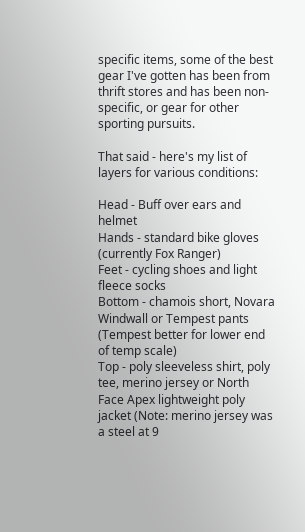specific items, some of the best gear I've gotten has been from thrift stores and has been non-specific, or gear for other sporting pursuits.

That said - here's my list of layers for various conditions:

Head - Buff over ears and helmet
Hands - standard bike gloves (currently Fox Ranger)
Feet - cycling shoes and light fleece socks
Bottom - chamois short, Novara Windwall or Tempest pants (Tempest better for lower end of temp scale)
Top - poly sleeveless shirt, poly tee, merino jersey or North Face Apex lightweight poly jacket (Note: merino jersey was a steel at 9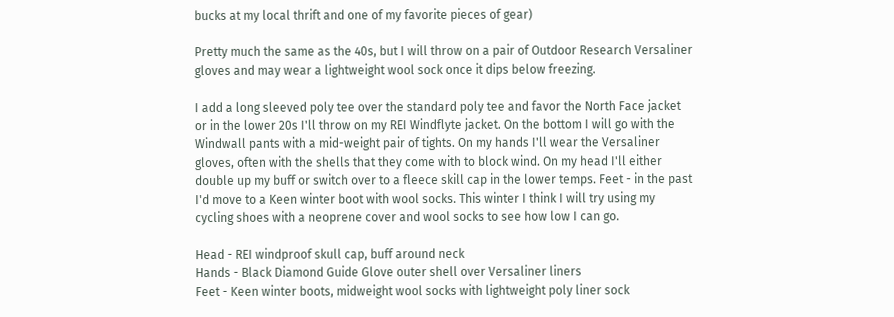bucks at my local thrift and one of my favorite pieces of gear)

Pretty much the same as the 40s, but I will throw on a pair of Outdoor Research Versaliner gloves and may wear a lightweight wool sock once it dips below freezing.

I add a long sleeved poly tee over the standard poly tee and favor the North Face jacket or in the lower 20s I'll throw on my REI Windflyte jacket. On the bottom I will go with the Windwall pants with a mid-weight pair of tights. On my hands I'll wear the Versaliner gloves, often with the shells that they come with to block wind. On my head I'll either double up my buff or switch over to a fleece skill cap in the lower temps. Feet - in the past I'd move to a Keen winter boot with wool socks. This winter I think I will try using my cycling shoes with a neoprene cover and wool socks to see how low I can go.

Head - REI windproof skull cap, buff around neck
Hands - Black Diamond Guide Glove outer shell over Versaliner liners
Feet - Keen winter boots, midweight wool socks with lightweight poly liner sock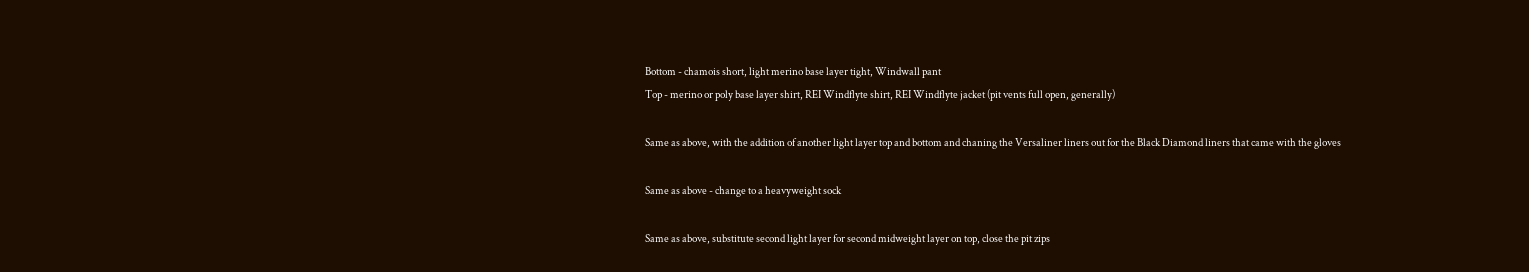Bottom - chamois short, light merino base layer tight, Windwall pant
Top - merino or poly base layer shirt, REI Windflyte shirt, REI Windflyte jacket (pit vents full open, generally)

Same as above, with the addition of another light layer top and bottom and chaning the Versaliner liners out for the Black Diamond liners that came with the gloves

Same as above - change to a heavyweight sock

Same as above, substitute second light layer for second midweight layer on top, close the pit zips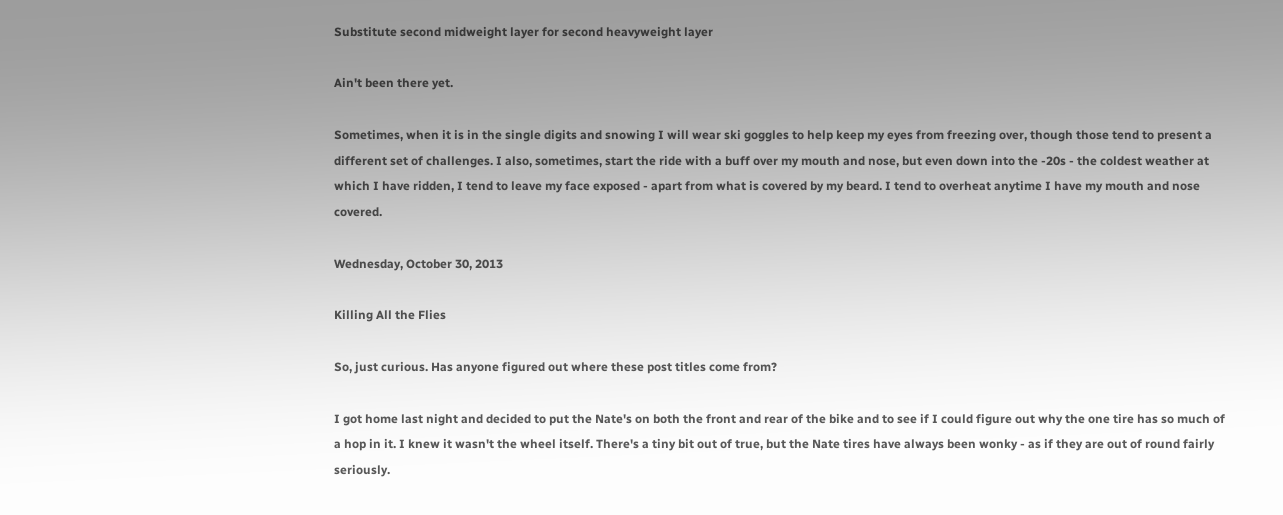Substitute second midweight layer for second heavyweight layer

Ain't been there yet.

Sometimes, when it is in the single digits and snowing I will wear ski goggles to help keep my eyes from freezing over, though those tend to present a different set of challenges. I also, sometimes, start the ride with a buff over my mouth and nose, but even down into the -20s - the coldest weather at which I have ridden, I tend to leave my face exposed - apart from what is covered by my beard. I tend to overheat anytime I have my mouth and nose covered.

Wednesday, October 30, 2013

Killing All the Flies

So, just curious. Has anyone figured out where these post titles come from?

I got home last night and decided to put the Nate's on both the front and rear of the bike and to see if I could figure out why the one tire has so much of a hop in it. I knew it wasn't the wheel itself. There's a tiny bit out of true, but the Nate tires have always been wonky - as if they are out of round fairly seriously.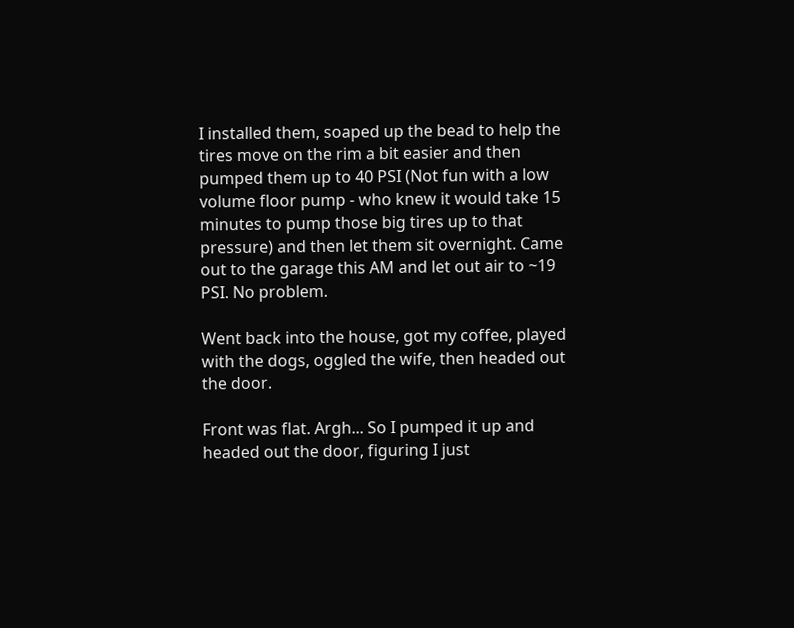I installed them, soaped up the bead to help the tires move on the rim a bit easier and then pumped them up to 40 PSI (Not fun with a low volume floor pump - who knew it would take 15 minutes to pump those big tires up to that pressure) and then let them sit overnight. Came out to the garage this AM and let out air to ~19 PSI. No problem.

Went back into the house, got my coffee, played with the dogs, oggled the wife, then headed out the door.

Front was flat. Argh... So I pumped it up and headed out the door, figuring I just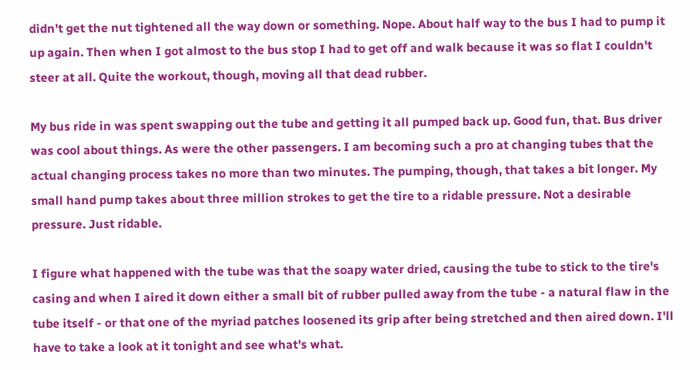didn't get the nut tightened all the way down or something. Nope. About half way to the bus I had to pump it up again. Then when I got almost to the bus stop I had to get off and walk because it was so flat I couldn't steer at all. Quite the workout, though, moving all that dead rubber.

My bus ride in was spent swapping out the tube and getting it all pumped back up. Good fun, that. Bus driver was cool about things. As were the other passengers. I am becoming such a pro at changing tubes that the actual changing process takes no more than two minutes. The pumping, though, that takes a bit longer. My small hand pump takes about three million strokes to get the tire to a ridable pressure. Not a desirable pressure. Just ridable.

I figure what happened with the tube was that the soapy water dried, causing the tube to stick to the tire's casing and when I aired it down either a small bit of rubber pulled away from the tube - a natural flaw in the tube itself - or that one of the myriad patches loosened its grip after being stretched and then aired down. I'll have to take a look at it tonight and see what's what.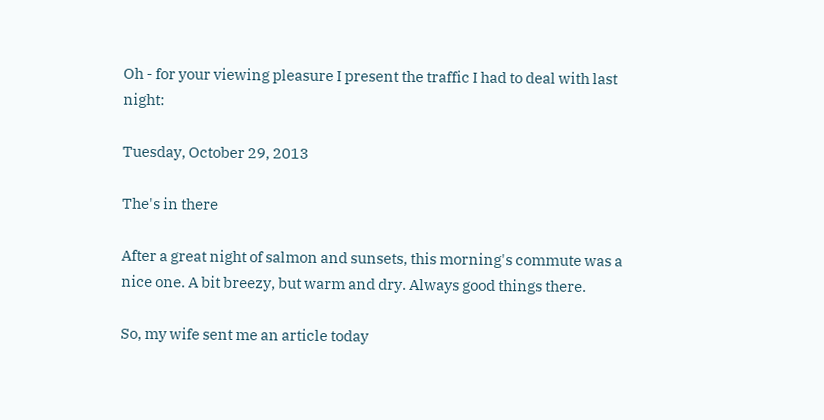Oh - for your viewing pleasure I present the traffic I had to deal with last night:

Tuesday, October 29, 2013

The's in there

After a great night of salmon and sunsets, this morning's commute was a nice one. A bit breezy, but warm and dry. Always good things there.

So, my wife sent me an article today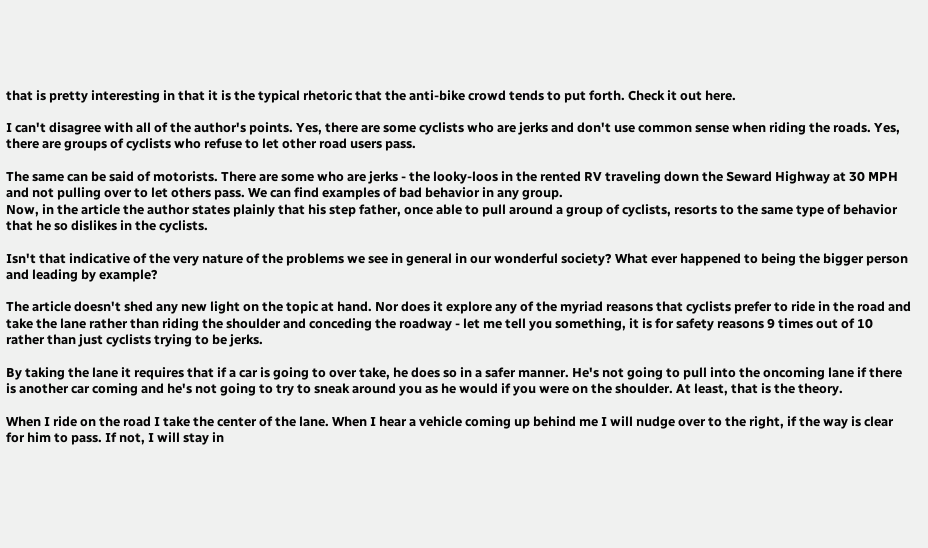that is pretty interesting in that it is the typical rhetoric that the anti-bike crowd tends to put forth. Check it out here.

I can't disagree with all of the author's points. Yes, there are some cyclists who are jerks and don't use common sense when riding the roads. Yes, there are groups of cyclists who refuse to let other road users pass.

The same can be said of motorists. There are some who are jerks - the looky-loos in the rented RV traveling down the Seward Highway at 30 MPH and not pulling over to let others pass. We can find examples of bad behavior in any group.
Now, in the article the author states plainly that his step father, once able to pull around a group of cyclists, resorts to the same type of behavior that he so dislikes in the cyclists.

Isn't that indicative of the very nature of the problems we see in general in our wonderful society? What ever happened to being the bigger person and leading by example?

The article doesn't shed any new light on the topic at hand. Nor does it explore any of the myriad reasons that cyclists prefer to ride in the road and take the lane rather than riding the shoulder and conceding the roadway - let me tell you something, it is for safety reasons 9 times out of 10 rather than just cyclists trying to be jerks.

By taking the lane it requires that if a car is going to over take, he does so in a safer manner. He's not going to pull into the oncoming lane if there is another car coming and he's not going to try to sneak around you as he would if you were on the shoulder. At least, that is the theory.

When I ride on the road I take the center of the lane. When I hear a vehicle coming up behind me I will nudge over to the right, if the way is clear for him to pass. If not, I will stay in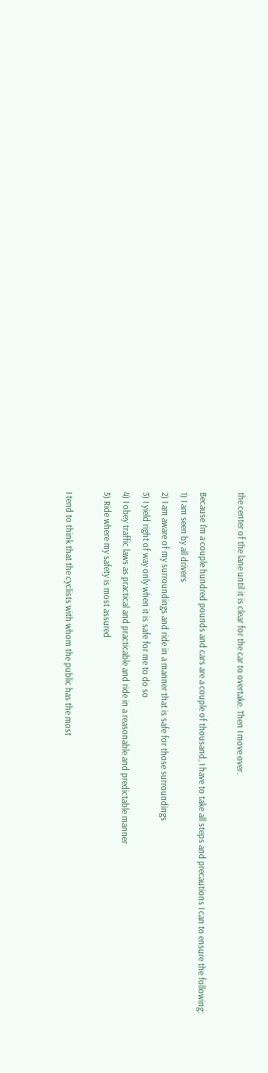the center of the lane until it is clear for the car to overtake. Then I move over.

Because I'm a couple hundred pounds and cars are a couple of thousand, I have to take all steps and precautions I can to ensure the following:
1) I am seen by all drivers
2) I am aware of my surroundings and ride in a manner that is safe for those surroundings
3) I yield right of way only when it is safe for me to do so
4) I obey traffic laws as practical and practicable and ride in a reasonable and predictable manner
5) Ride where my safety is most assured

I tend to think that the cyclists with whom the public has the most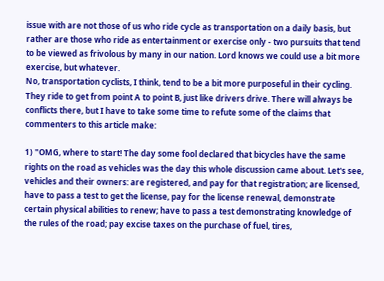issue with are not those of us who ride cycle as transportation on a daily basis, but rather are those who ride as entertainment or exercise only - two pursuits that tend to be viewed as frivolous by many in our nation. Lord knows we could use a bit more exercise, but whatever.
No, transportation cyclists, I think, tend to be a bit more purposeful in their cycling. They ride to get from point A to point B, just like drivers drive. There will always be conflicts there, but I have to take some time to refute some of the claims that commenters to this article make:

1) "OMG, where to start! The day some fool declared that bicycles have the same rights on the road as vehicles was the day this whole discussion came about. Let's see, vehicles and their owners: are registered, and pay for that registration; are licensed, have to pass a test to get the license, pay for the license renewal, demonstrate certain physical abilities to renew; have to pass a test demonstrating knowledge of the rules of the road; pay excise taxes on the purchase of fuel, tires,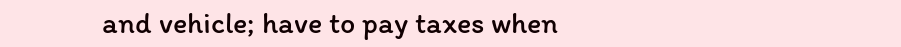and vehicle; have to pay taxes when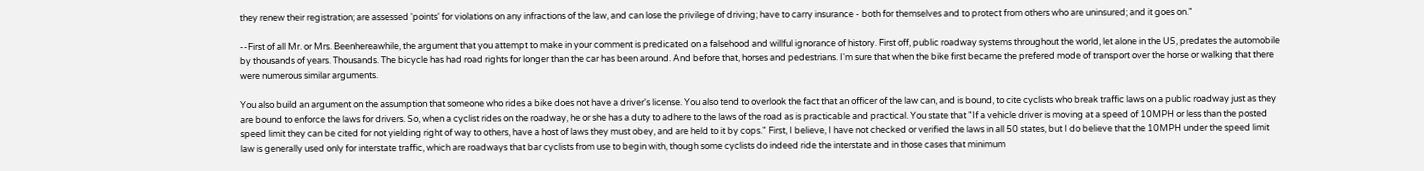they renew their registration; are assessed 'points' for violations on any infractions of the law, and can lose the privilege of driving; have to carry insurance - both for themselves and to protect from others who are uninsured; and it goes on."

--First of all Mr. or Mrs. Beenhereawhile, the argument that you attempt to make in your comment is predicated on a falsehood and willful ignorance of history. First off, public roadway systems throughout the world, let alone in the US, predates the automobile by thousands of years. Thousands. The bicycle has had road rights for longer than the car has been around. And before that, horses and pedestrians. I'm sure that when the bike first became the prefered mode of transport over the horse or walking that there were numerous similar arguments.

You also build an argument on the assumption that someone who rides a bike does not have a driver's license. You also tend to overlook the fact that an officer of the law can, and is bound, to cite cyclists who break traffic laws on a public roadway just as they are bound to enforce the laws for drivers. So, when a cyclist rides on the roadway, he or she has a duty to adhere to the laws of the road as is practicable and practical. You state that "If a vehicle driver is moving at a speed of 10MPH or less than the posted speed limit they can be cited for not yielding right of way to others, have a host of laws they must obey, and are held to it by cops." First, I believe, I have not checked or verified the laws in all 50 states, but I do believe that the 10MPH under the speed limit law is generally used only for interstate traffic, which are roadways that bar cyclists from use to begin with, though some cyclists do indeed ride the interstate and in those cases that minimum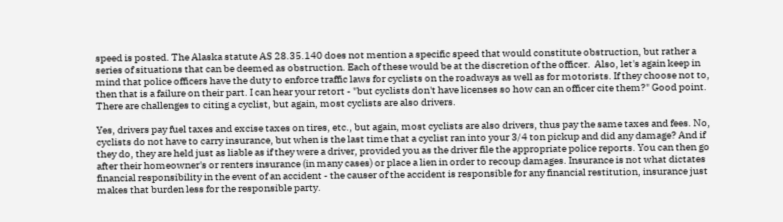speed is posted. The Alaska statute AS 28.35.140 does not mention a specific speed that would constitute obstruction, but rather a series of situations that can be deemed as obstruction. Each of these would be at the discretion of the officer.  Also, let's again keep in mind that police officers have the duty to enforce traffic laws for cyclists on the roadways as well as for motorists. If they choose not to, then that is a failure on their part. I can hear your retort - "but cyclists don't have licenses so how can an officer cite them?" Good point. There are challenges to citing a cyclist, but again, most cyclists are also drivers.

Yes, drivers pay fuel taxes and excise taxes on tires, etc., but again, most cyclists are also drivers, thus pay the same taxes and fees. No, cyclists do not have to carry insurance, but when is the last time that a cyclist ran into your 3/4 ton pickup and did any damage? And if they do, they are held just as liable as if they were a driver, provided you as the driver file the appropriate police reports. You can then go after their homeowner's or renters insurance (in many cases) or place a lien in order to recoup damages. Insurance is not what dictates financial responsibility in the event of an accident - the causer of the accident is responsible for any financial restitution, insurance just makes that burden less for the responsible party.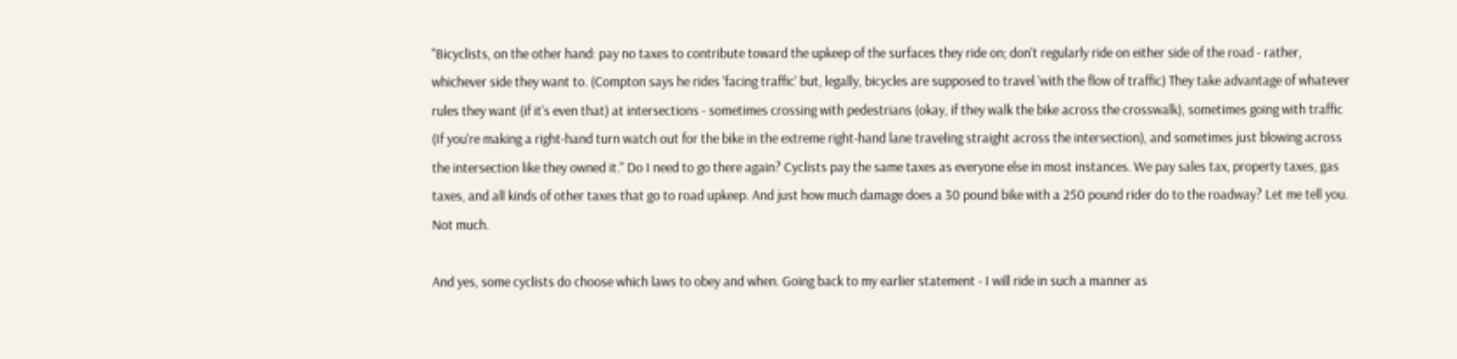"Bicyclists, on the other hand: pay no taxes to contribute toward the upkeep of the surfaces they ride on; don't regularly ride on either side of the road - rather, whichever side they want to. (Compton says he rides 'facing traffic' but, legally, bicycles are supposed to travel 'with the flow of traffic) They take advantage of whatever rules they want (if it's even that) at intersections - sometimes crossing with pedestrians (okay, if they walk the bike across the crosswalk), sometimes going with traffic (If you're making a right-hand turn watch out for the bike in the extreme right-hand lane traveling straight across the intersection), and sometimes just blowing across the intersection like they owned it." Do I need to go there again? Cyclists pay the same taxes as everyone else in most instances. We pay sales tax, property taxes, gas taxes, and all kinds of other taxes that go to road upkeep. And just how much damage does a 30 pound bike with a 250 pound rider do to the roadway? Let me tell you. Not much.

And yes, some cyclists do choose which laws to obey and when. Going back to my earlier statement - I will ride in such a manner as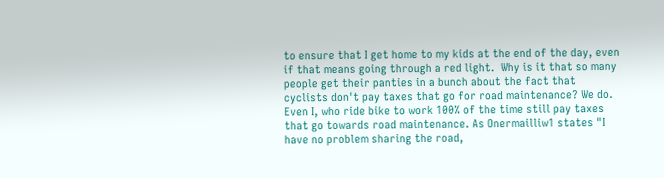to ensure that I get home to my kids at the end of the day, even if that means going through a red light.  Why is it that so many people get their panties in a bunch about the fact that cyclists don't pay taxes that go for road maintenance? We do. Even I, who ride bike to work 100% of the time still pay taxes that go towards road maintenance. As Onermailliw1 states "I have no problem sharing the road,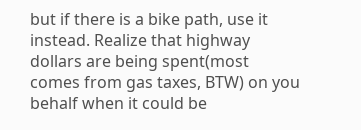but if there is a bike path, use it instead. Realize that highway dollars are being spent(most comes from gas taxes, BTW) on you behalf when it could be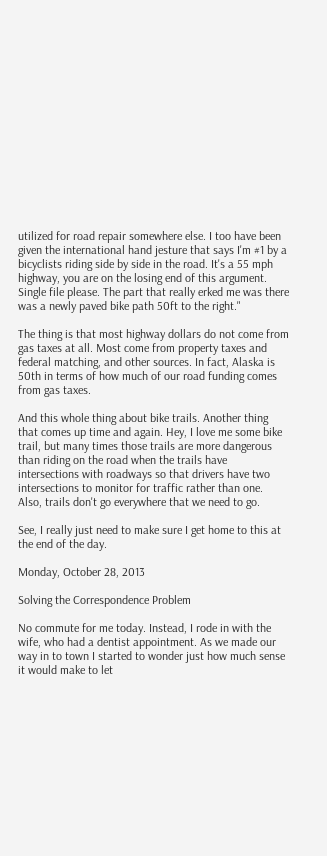utilized for road repair somewhere else. I too have been given the international hand jesture that says I'm #1 by a bicyclists riding side by side in the road. It's a 55 mph highway, you are on the losing end of this argument. Single file please. The part that really erked me was there was a newly paved bike path 50ft to the right."

The thing is that most highway dollars do not come from gas taxes at all. Most come from property taxes and federal matching, and other sources. In fact, Alaska is 50th in terms of how much of our road funding comes from gas taxes.

And this whole thing about bike trails. Another thing that comes up time and again. Hey, I love me some bike trail, but many times those trails are more dangerous than riding on the road when the trails have intersections with roadways so that drivers have two intersections to monitor for traffic rather than one. Also, trails don't go everywhere that we need to go.

See, I really just need to make sure I get home to this at the end of the day.

Monday, October 28, 2013

Solving the Correspondence Problem

No commute for me today. Instead, I rode in with the wife, who had a dentist appointment. As we made our way in to town I started to wonder just how much sense it would make to let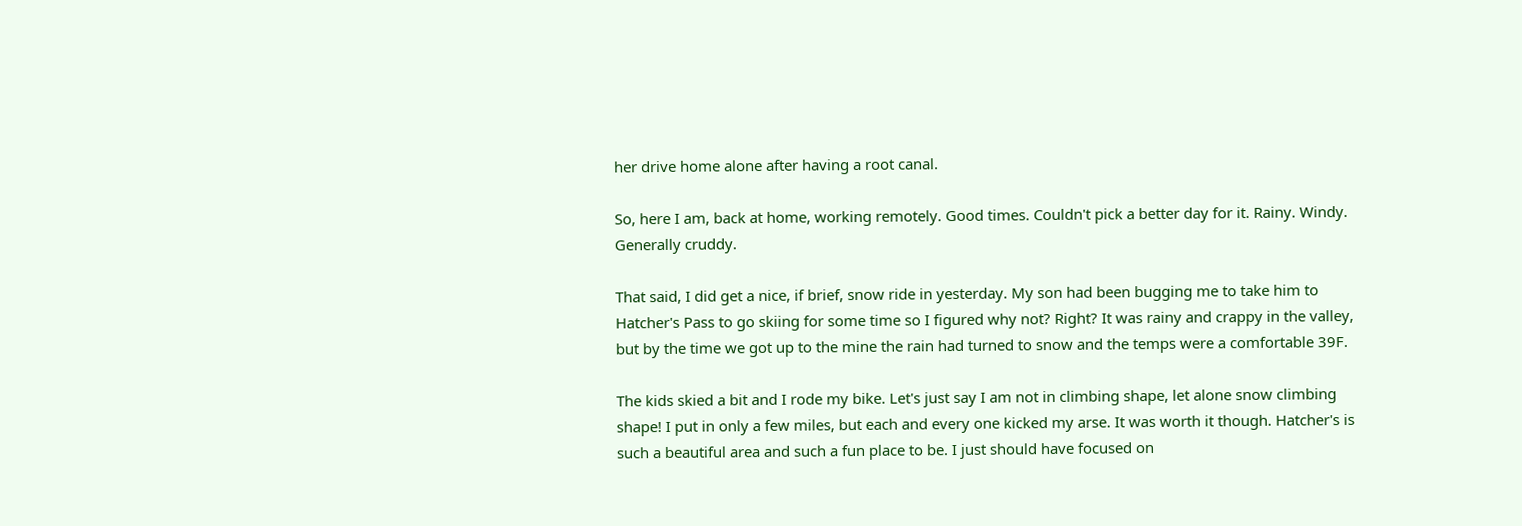her drive home alone after having a root canal.

So, here I am, back at home, working remotely. Good times. Couldn't pick a better day for it. Rainy. Windy. Generally cruddy.

That said, I did get a nice, if brief, snow ride in yesterday. My son had been bugging me to take him to Hatcher's Pass to go skiing for some time so I figured why not? Right? It was rainy and crappy in the valley, but by the time we got up to the mine the rain had turned to snow and the temps were a comfortable 39F.

The kids skied a bit and I rode my bike. Let's just say I am not in climbing shape, let alone snow climbing shape! I put in only a few miles, but each and every one kicked my arse. It was worth it though. Hatcher's is such a beautiful area and such a fun place to be. I just should have focused on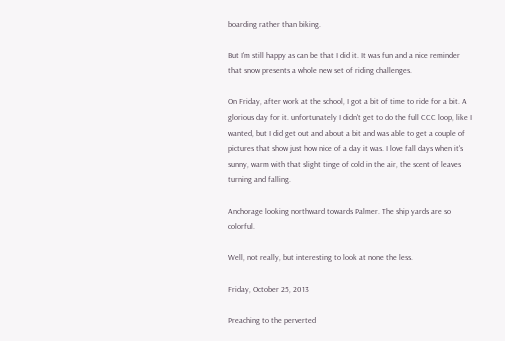boarding rather than biking.

But I'm still happy as can be that I did it. It was fun and a nice reminder that snow presents a whole new set of riding challenges.

On Friday, after work at the school, I got a bit of time to ride for a bit. A glorious day for it. unfortunately I didn't get to do the full CCC loop, like I wanted, but I did get out and about a bit and was able to get a couple of pictures that show just how nice of a day it was. I love fall days when it's sunny, warm with that slight tinge of cold in the air, the scent of leaves turning and falling.

Anchorage looking northward towards Palmer. The ship yards are so colorful.

Well, not really, but interesting to look at none the less.

Friday, October 25, 2013

Preaching to the perverted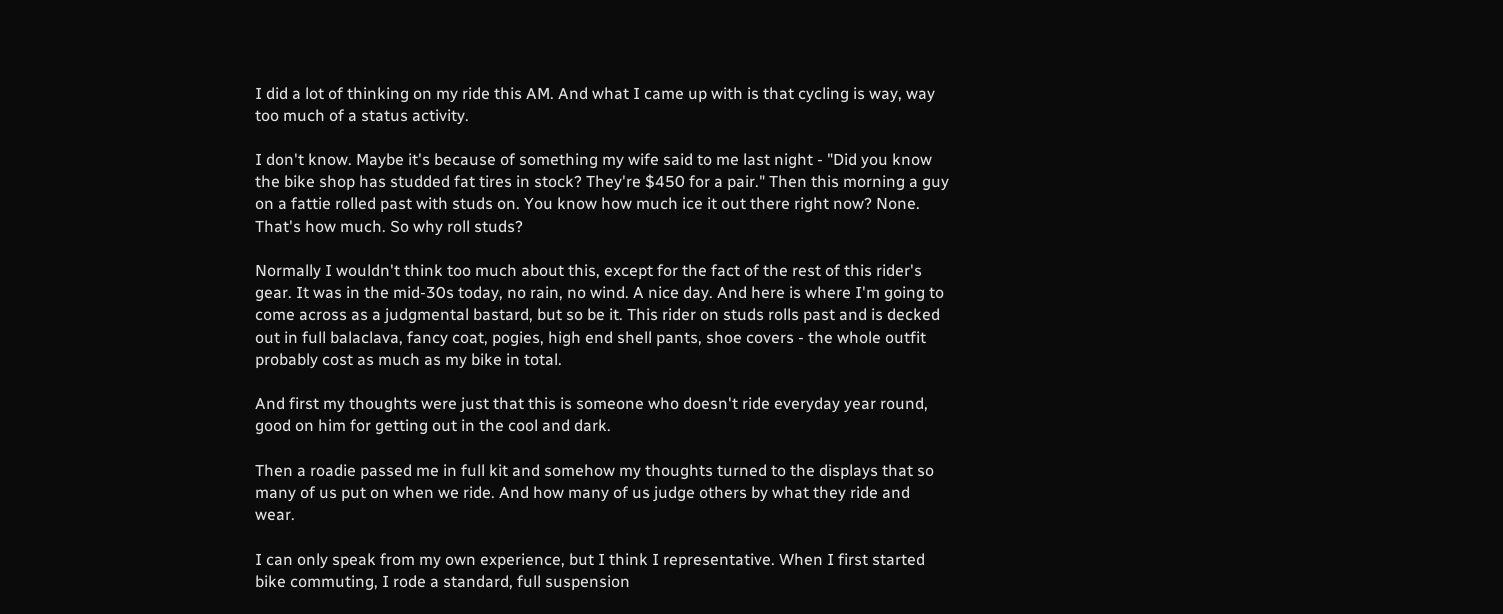I did a lot of thinking on my ride this AM. And what I came up with is that cycling is way, way too much of a status activity.

I don't know. Maybe it's because of something my wife said to me last night - "Did you know the bike shop has studded fat tires in stock? They're $450 for a pair." Then this morning a guy on a fattie rolled past with studs on. You know how much ice it out there right now? None. That's how much. So why roll studs?

Normally I wouldn't think too much about this, except for the fact of the rest of this rider's gear. It was in the mid-30s today, no rain, no wind. A nice day. And here is where I'm going to come across as a judgmental bastard, but so be it. This rider on studs rolls past and is decked out in full balaclava, fancy coat, pogies, high end shell pants, shoe covers - the whole outfit probably cost as much as my bike in total.

And first my thoughts were just that this is someone who doesn't ride everyday year round, good on him for getting out in the cool and dark.

Then a roadie passed me in full kit and somehow my thoughts turned to the displays that so many of us put on when we ride. And how many of us judge others by what they ride and wear.

I can only speak from my own experience, but I think I representative. When I first started bike commuting, I rode a standard, full suspension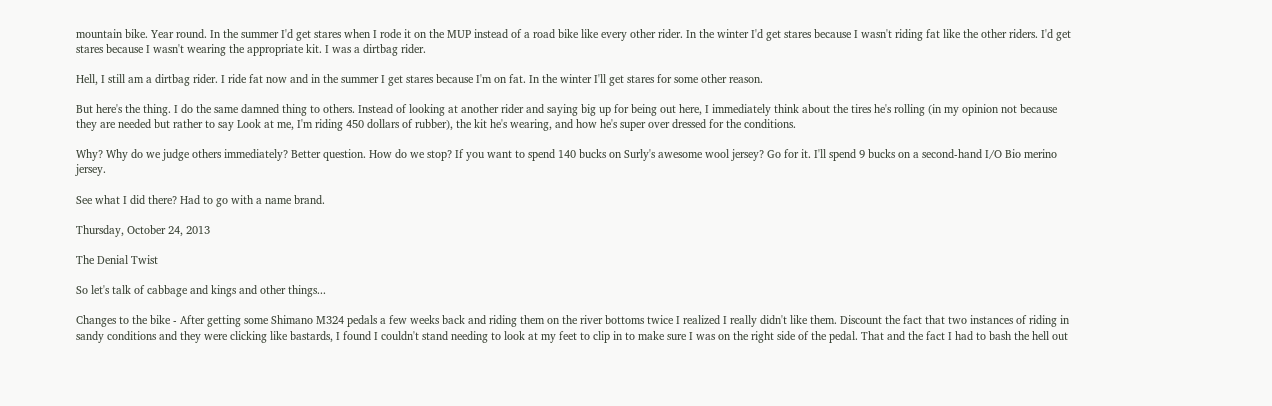mountain bike. Year round. In the summer I'd get stares when I rode it on the MUP instead of a road bike like every other rider. In the winter I'd get stares because I wasn't riding fat like the other riders. I'd get stares because I wasn't wearing the appropriate kit. I was a dirtbag rider.

Hell, I still am a dirtbag rider. I ride fat now and in the summer I get stares because I'm on fat. In the winter I'll get stares for some other reason.

But here's the thing. I do the same damned thing to others. Instead of looking at another rider and saying big up for being out here, I immediately think about the tires he's rolling (in my opinion not because they are needed but rather to say Look at me, I'm riding 450 dollars of rubber), the kit he's wearing, and how he's super over dressed for the conditions.

Why? Why do we judge others immediately? Better question. How do we stop? If you want to spend 140 bucks on Surly's awesome wool jersey? Go for it. I'll spend 9 bucks on a second-hand I/O Bio merino jersey.

See what I did there? Had to go with a name brand.

Thursday, October 24, 2013

The Denial Twist

So let's talk of cabbage and kings and other things...

Changes to the bike - After getting some Shimano M324 pedals a few weeks back and riding them on the river bottoms twice I realized I really didn't like them. Discount the fact that two instances of riding in sandy conditions and they were clicking like bastards, I found I couldn't stand needing to look at my feet to clip in to make sure I was on the right side of the pedal. That and the fact I had to bash the hell out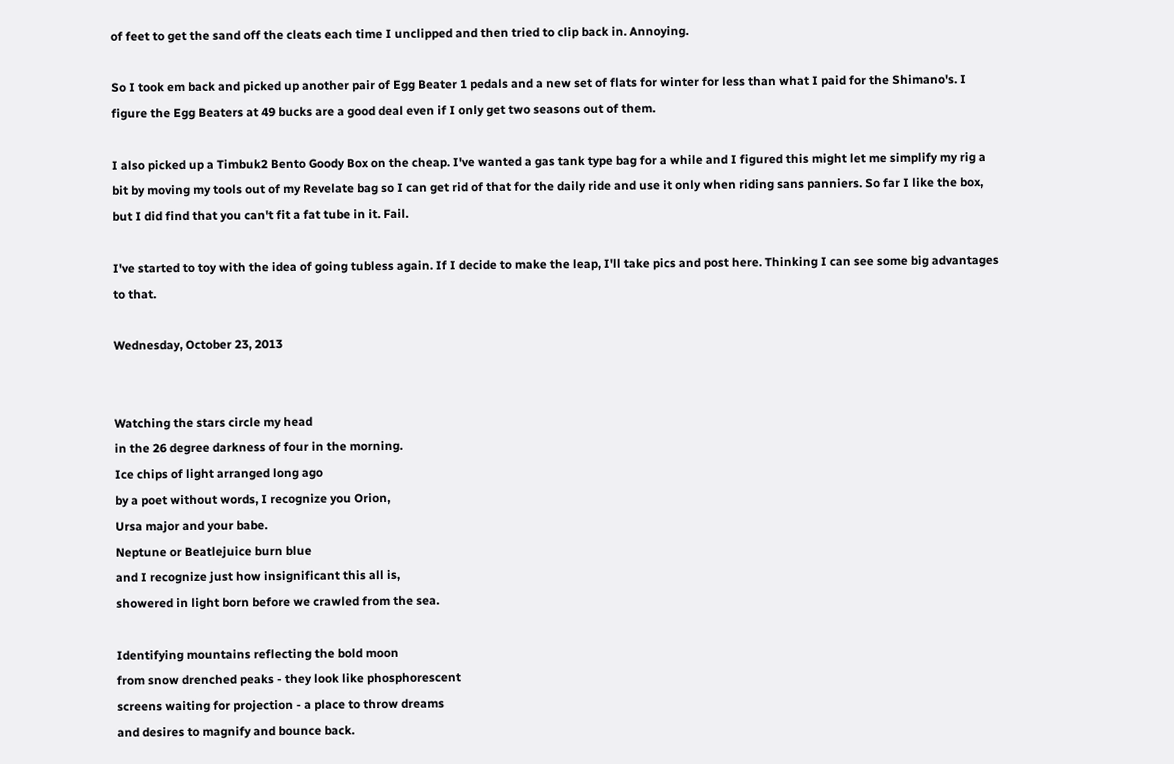of feet to get the sand off the cleats each time I unclipped and then tried to clip back in. Annoying.

So I took em back and picked up another pair of Egg Beater 1 pedals and a new set of flats for winter for less than what I paid for the Shimano's. I figure the Egg Beaters at 49 bucks are a good deal even if I only get two seasons out of them.

I also picked up a Timbuk2 Bento Goody Box on the cheap. I've wanted a gas tank type bag for a while and I figured this might let me simplify my rig a bit by moving my tools out of my Revelate bag so I can get rid of that for the daily ride and use it only when riding sans panniers. So far I like the box, but I did find that you can't fit a fat tube in it. Fail.

I've started to toy with the idea of going tubless again. If I decide to make the leap, I'll take pics and post here. Thinking I can see some big advantages to that.

Wednesday, October 23, 2013


Watching the stars circle my head
in the 26 degree darkness of four in the morning.
Ice chips of light arranged long ago
by a poet without words, I recognize you Orion,
Ursa major and your babe.
Neptune or Beatlejuice burn blue
and I recognize just how insignificant this all is,
showered in light born before we crawled from the sea.

Identifying mountains reflecting the bold moon
from snow drenched peaks - they look like phosphorescent
screens waiting for projection - a place to throw dreams
and desires to magnify and bounce back.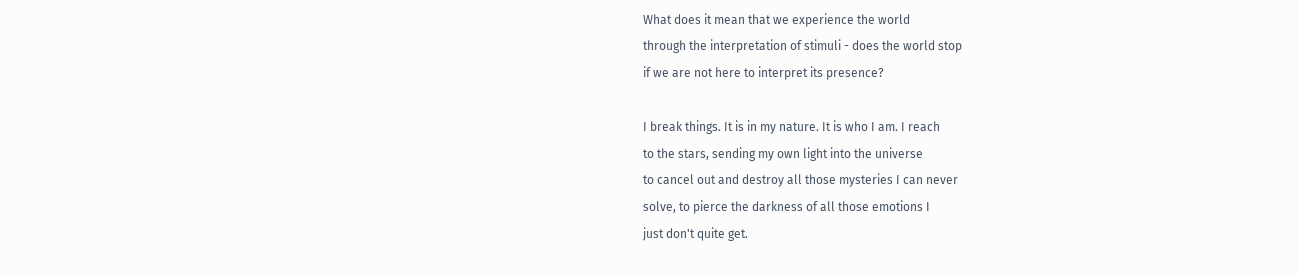What does it mean that we experience the world
through the interpretation of stimuli - does the world stop
if we are not here to interpret its presence?

I break things. It is in my nature. It is who I am. I reach
to the stars, sending my own light into the universe
to cancel out and destroy all those mysteries I can never
solve, to pierce the darkness of all those emotions I
just don't quite get.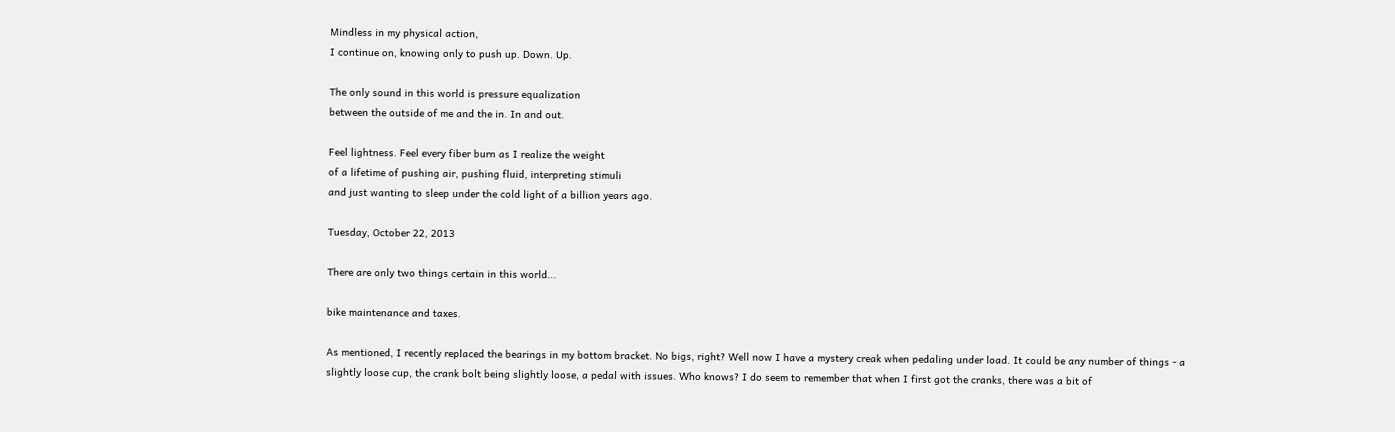Mindless in my physical action,
I continue on, knowing only to push up. Down. Up.

The only sound in this world is pressure equalization
between the outside of me and the in. In and out.

Feel lightness. Feel every fiber burn as I realize the weight
of a lifetime of pushing air, pushing fluid, interpreting stimuli
and just wanting to sleep under the cold light of a billion years ago.

Tuesday, October 22, 2013

There are only two things certain in this world...

bike maintenance and taxes.

As mentioned, I recently replaced the bearings in my bottom bracket. No bigs, right? Well now I have a mystery creak when pedaling under load. It could be any number of things - a slightly loose cup, the crank bolt being slightly loose, a pedal with issues. Who knows? I do seem to remember that when I first got the cranks, there was a bit of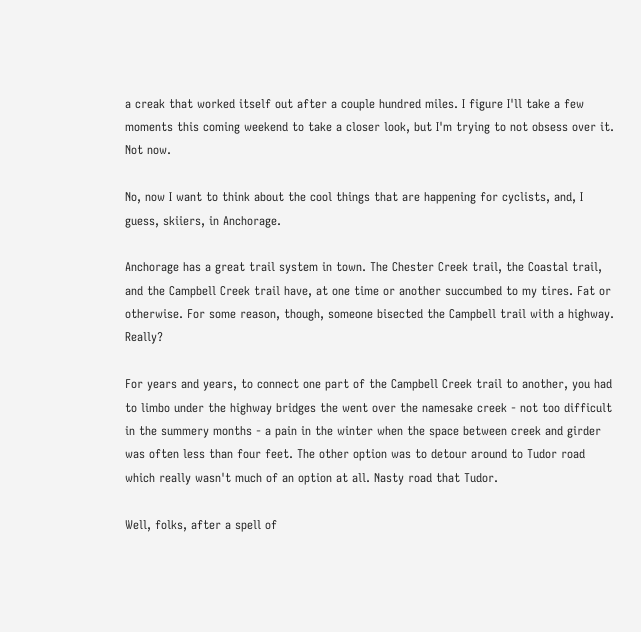a creak that worked itself out after a couple hundred miles. I figure I'll take a few moments this coming weekend to take a closer look, but I'm trying to not obsess over it. Not now.

No, now I want to think about the cool things that are happening for cyclists, and, I guess, skiiers, in Anchorage.

Anchorage has a great trail system in town. The Chester Creek trail, the Coastal trail, and the Campbell Creek trail have, at one time or another succumbed to my tires. Fat or otherwise. For some reason, though, someone bisected the Campbell trail with a highway. Really?

For years and years, to connect one part of the Campbell Creek trail to another, you had to limbo under the highway bridges the went over the namesake creek - not too difficult in the summery months - a pain in the winter when the space between creek and girder was often less than four feet. The other option was to detour around to Tudor road which really wasn't much of an option at all. Nasty road that Tudor.

Well, folks, after a spell of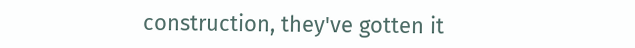construction, they've gotten it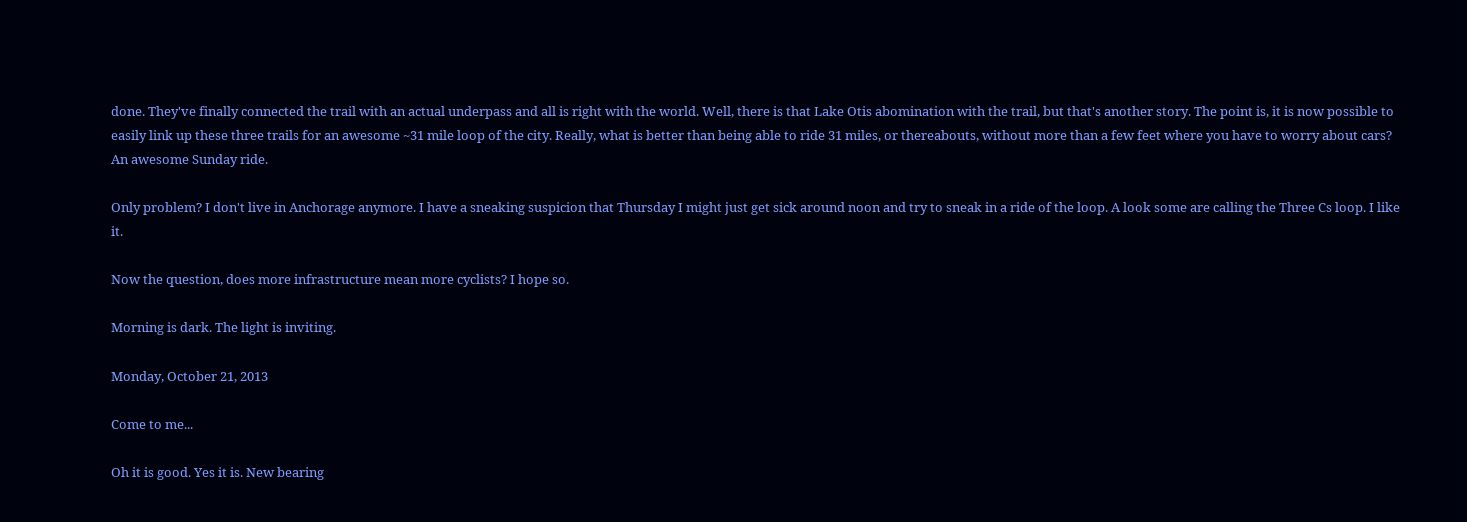done. They've finally connected the trail with an actual underpass and all is right with the world. Well, there is that Lake Otis abomination with the trail, but that's another story. The point is, it is now possible to easily link up these three trails for an awesome ~31 mile loop of the city. Really, what is better than being able to ride 31 miles, or thereabouts, without more than a few feet where you have to worry about cars? An awesome Sunday ride.

Only problem? I don't live in Anchorage anymore. I have a sneaking suspicion that Thursday I might just get sick around noon and try to sneak in a ride of the loop. A look some are calling the Three Cs loop. I like it.

Now the question, does more infrastructure mean more cyclists? I hope so.

Morning is dark. The light is inviting.

Monday, October 21, 2013

Come to me...

Oh it is good. Yes it is. New bearing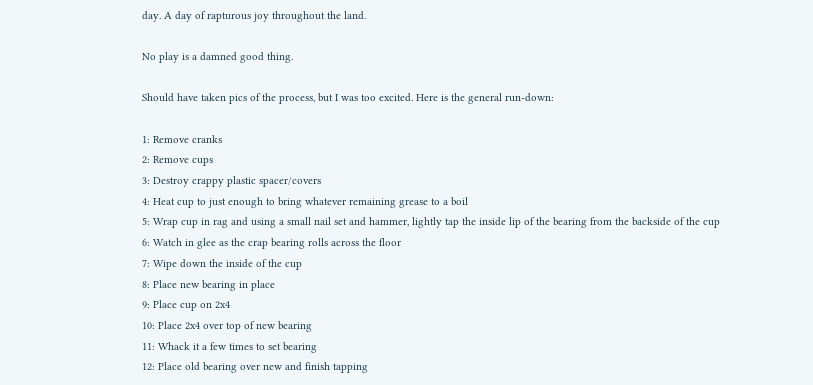day. A day of rapturous joy throughout the land.

No play is a damned good thing.

Should have taken pics of the process, but I was too excited. Here is the general run-down:

1: Remove cranks
2: Remove cups
3: Destroy crappy plastic spacer/covers
4: Heat cup to just enough to bring whatever remaining grease to a boil
5: Wrap cup in rag and using a small nail set and hammer, lightly tap the inside lip of the bearing from the backside of the cup
6: Watch in glee as the crap bearing rolls across the floor
7: Wipe down the inside of the cup
8: Place new bearing in place
9: Place cup on 2x4
10: Place 2x4 over top of new bearing
11: Whack it a few times to set bearing
12: Place old bearing over new and finish tapping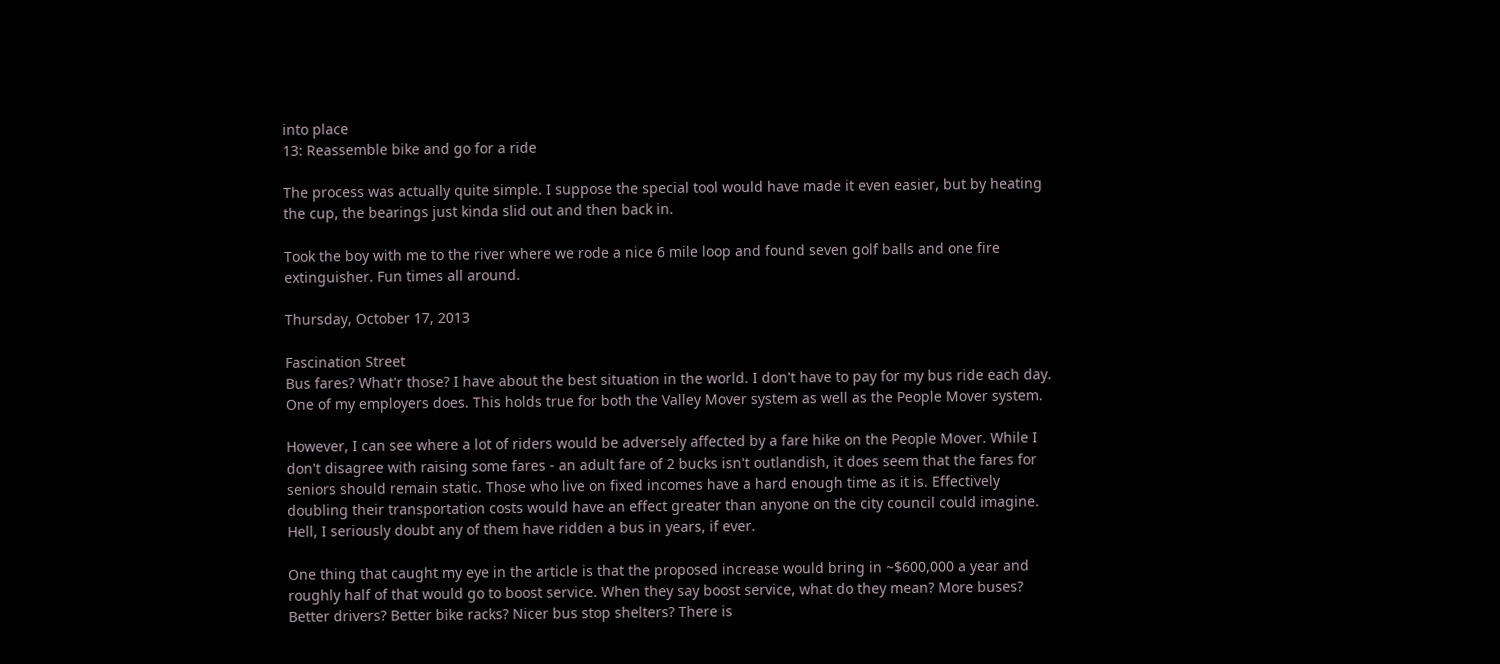into place
13: Reassemble bike and go for a ride

The process was actually quite simple. I suppose the special tool would have made it even easier, but by heating the cup, the bearings just kinda slid out and then back in.

Took the boy with me to the river where we rode a nice 6 mile loop and found seven golf balls and one fire extinguisher. Fun times all around.

Thursday, October 17, 2013

Fascination Street
Bus fares? What'r those? I have about the best situation in the world. I don't have to pay for my bus ride each day. One of my employers does. This holds true for both the Valley Mover system as well as the People Mover system.

However, I can see where a lot of riders would be adversely affected by a fare hike on the People Mover. While I don't disagree with raising some fares - an adult fare of 2 bucks isn't outlandish, it does seem that the fares for seniors should remain static. Those who live on fixed incomes have a hard enough time as it is. Effectively doubling their transportation costs would have an effect greater than anyone on the city council could imagine. Hell, I seriously doubt any of them have ridden a bus in years, if ever.

One thing that caught my eye in the article is that the proposed increase would bring in ~$600,000 a year and roughly half of that would go to boost service. When they say boost service, what do they mean? More buses? Better drivers? Better bike racks? Nicer bus stop shelters? There is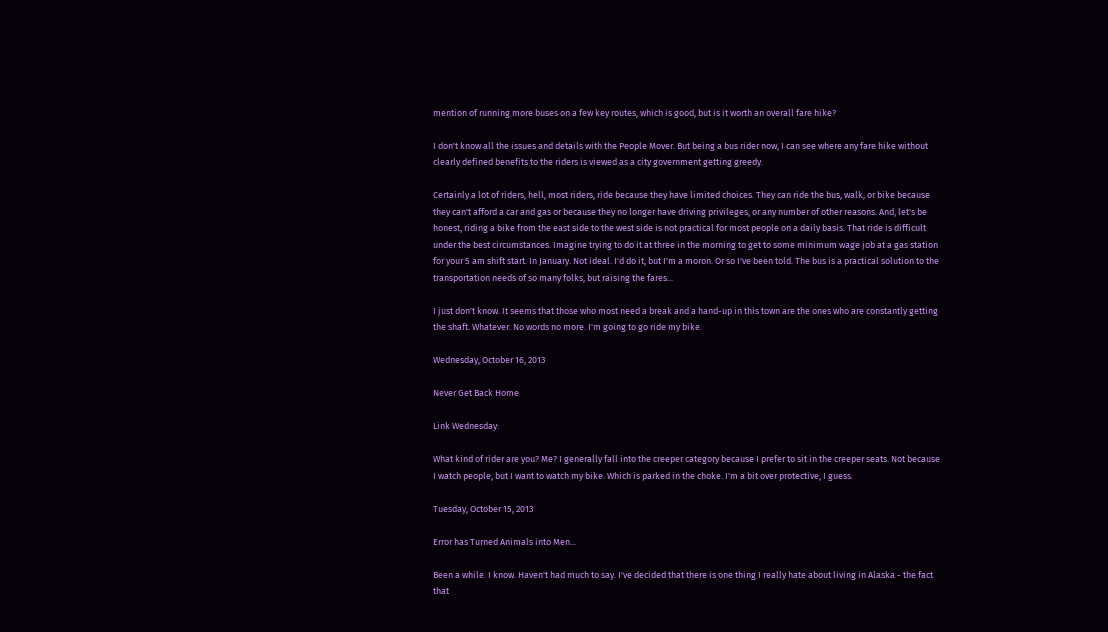mention of running more buses on a few key routes, which is good, but is it worth an overall fare hike?

I don't know all the issues and details with the People Mover. But being a bus rider now, I can see where any fare hike without clearly defined benefits to the riders is viewed as a city government getting greedy.

Certainly a lot of riders, hell, most riders, ride because they have limited choices. They can ride the bus, walk, or bike because they can't afford a car and gas or because they no longer have driving privileges, or any number of other reasons. And, let's be honest, riding a bike from the east side to the west side is not practical for most people on a daily basis. That ride is difficult under the best circumstances. Imagine trying to do it at three in the morning to get to some minimum wage job at a gas station for your 5 am shift start. In January. Not ideal. I'd do it, but I'm a moron. Or so I've been told. The bus is a practical solution to the transportation needs of so many folks, but raising the fares...

I just don't know. It seems that those who most need a break and a hand-up in this town are the ones who are constantly getting the shaft. Whatever. No words no more. I'm going to go ride my bike.

Wednesday, October 16, 2013

Never Get Back Home

Link Wednesday:

What kind of rider are you? Me? I generally fall into the creeper category because I prefer to sit in the creeper seats. Not because I watch people, but I want to watch my bike. Which is parked in the choke. I'm a bit over protective, I guess.

Tuesday, October 15, 2013

Error has Turned Animals into Men...

Been a while. I know. Haven't had much to say. I've decided that there is one thing I really hate about living in Alaska - the fact that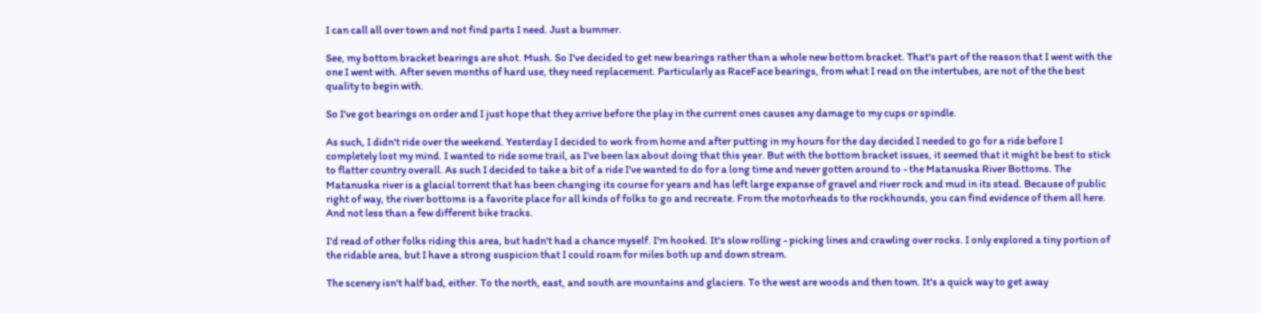I can call all over town and not find parts I need. Just a bummer.

See, my bottom bracket bearings are shot. Mush. So I've decided to get new bearings rather than a whole new bottom bracket. That's part of the reason that I went with the one I went with. After seven months of hard use, they need replacement. Particularly as RaceFace bearings, from what I read on the intertubes, are not of the the best quality to begin with.

So I've got bearings on order and I just hope that they arrive before the play in the current ones causes any damage to my cups or spindle.

As such, I didn't ride over the weekend. Yesterday I decided to work from home and after putting in my hours for the day decided I needed to go for a ride before I completely lost my mind. I wanted to ride some trail, as I've been lax about doing that this year. But with the bottom bracket issues, it seemed that it might be best to stick to flatter country overall. As such I decided to take a bit of a ride I've wanted to do for a long time and never gotten around to - the Matanuska River Bottoms. The Matanuska river is a glacial torrent that has been changing its course for years and has left large expanse of gravel and river rock and mud in its stead. Because of public right of way, the river bottoms is a favorite place for all kinds of folks to go and recreate. From the motorheads to the rockhounds, you can find evidence of them all here. And not less than a few different bike tracks.

I'd read of other folks riding this area, but hadn't had a chance myself. I'm hooked. It's slow rolling - picking lines and crawling over rocks. I only explored a tiny portion of the ridable area, but I have a strong suspicion that I could roam for miles both up and down stream.

The scenery isn't half bad, either. To the north, east, and south are mountains and glaciers. To the west are woods and then town. It's a quick way to get away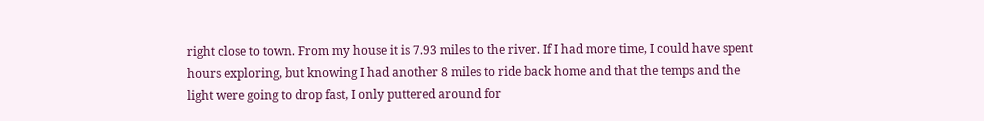right close to town. From my house it is 7.93 miles to the river. If I had more time, I could have spent hours exploring, but knowing I had another 8 miles to ride back home and that the temps and the light were going to drop fast, I only puttered around for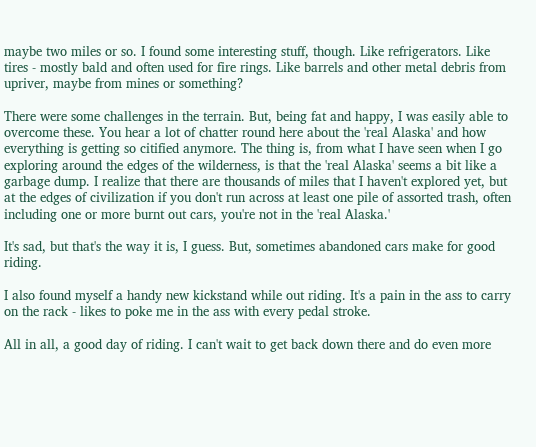maybe two miles or so. I found some interesting stuff, though. Like refrigerators. Like tires - mostly bald and often used for fire rings. Like barrels and other metal debris from upriver, maybe from mines or something?

There were some challenges in the terrain. But, being fat and happy, I was easily able to overcome these. You hear a lot of chatter round here about the 'real Alaska' and how everything is getting so citified anymore. The thing is, from what I have seen when I go exploring around the edges of the wilderness, is that the 'real Alaska' seems a bit like a garbage dump. I realize that there are thousands of miles that I haven't explored yet, but at the edges of civilization if you don't run across at least one pile of assorted trash, often including one or more burnt out cars, you're not in the 'real Alaska.'

It's sad, but that's the way it is, I guess. But, sometimes abandoned cars make for good riding.

I also found myself a handy new kickstand while out riding. It's a pain in the ass to carry on the rack - likes to poke me in the ass with every pedal stroke.

All in all, a good day of riding. I can't wait to get back down there and do even more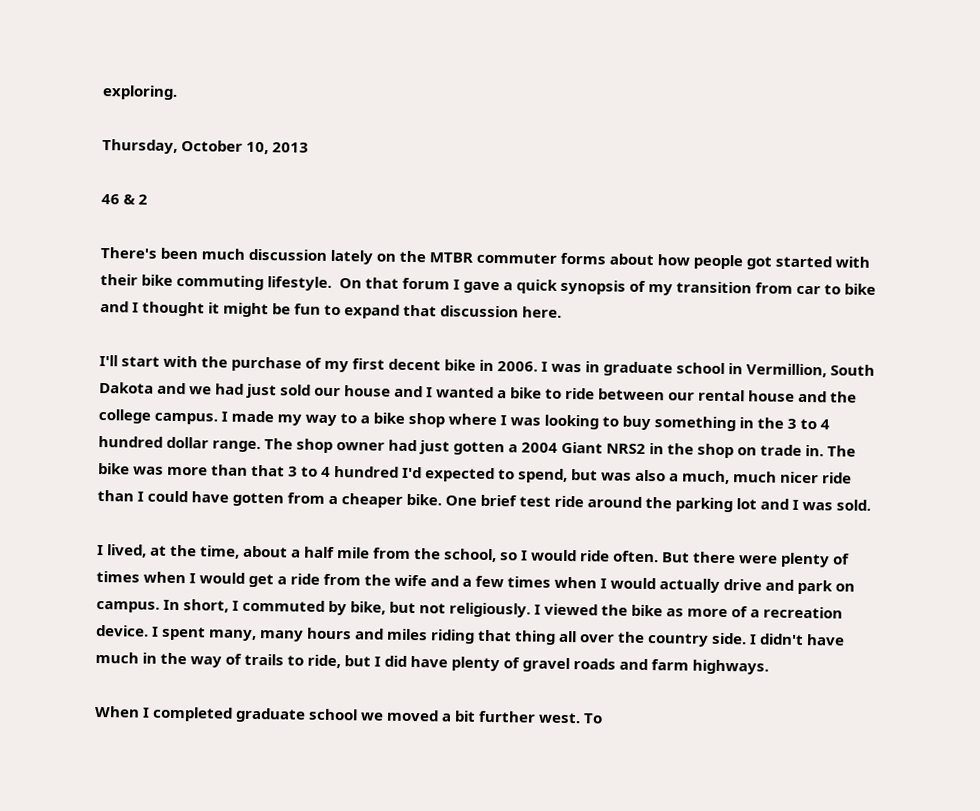exploring.

Thursday, October 10, 2013

46 & 2

There's been much discussion lately on the MTBR commuter forms about how people got started with their bike commuting lifestyle.  On that forum I gave a quick synopsis of my transition from car to bike and I thought it might be fun to expand that discussion here.

I'll start with the purchase of my first decent bike in 2006. I was in graduate school in Vermillion, South Dakota and we had just sold our house and I wanted a bike to ride between our rental house and the college campus. I made my way to a bike shop where I was looking to buy something in the 3 to 4 hundred dollar range. The shop owner had just gotten a 2004 Giant NRS2 in the shop on trade in. The bike was more than that 3 to 4 hundred I'd expected to spend, but was also a much, much nicer ride than I could have gotten from a cheaper bike. One brief test ride around the parking lot and I was sold.

I lived, at the time, about a half mile from the school, so I would ride often. But there were plenty of times when I would get a ride from the wife and a few times when I would actually drive and park on campus. In short, I commuted by bike, but not religiously. I viewed the bike as more of a recreation device. I spent many, many hours and miles riding that thing all over the country side. I didn't have much in the way of trails to ride, but I did have plenty of gravel roads and farm highways.

When I completed graduate school we moved a bit further west. To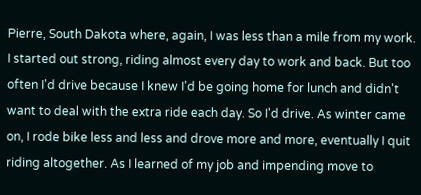Pierre, South Dakota where, again, I was less than a mile from my work. I started out strong, riding almost every day to work and back. But too often I'd drive because I knew I'd be going home for lunch and didn't want to deal with the extra ride each day. So I'd drive. As winter came on, I rode bike less and less and drove more and more, eventually I quit riding altogether. As I learned of my job and impending move to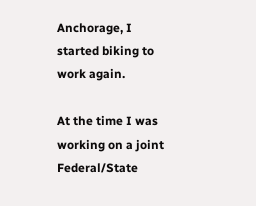Anchorage, I started biking to work again.

At the time I was working on a joint Federal/State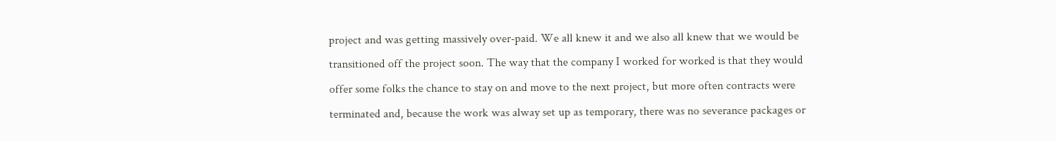project and was getting massively over-paid. We all knew it and we also all knew that we would be transitioned off the project soon. The way that the company I worked for worked is that they would offer some folks the chance to stay on and move to the next project, but more often contracts were terminated and, because the work was alway set up as temporary, there was no severance packages or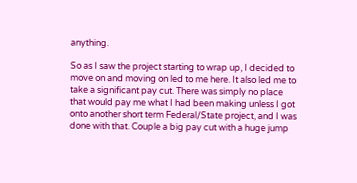anything.

So as I saw the project starting to wrap up, I decided to move on and moving on led to me here. It also led me to take a significant pay cut. There was simply no place that would pay me what I had been making unless I got onto another short term Federal/State project, and I was done with that. Couple a big pay cut with a huge jump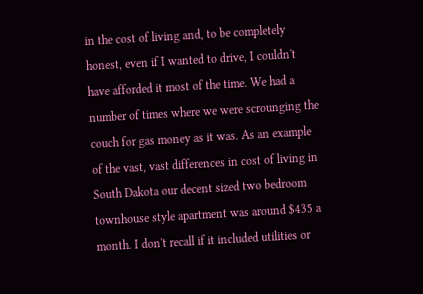in the cost of living and, to be completely honest, even if I wanted to drive, I couldn't have afforded it most of the time. We had a number of times where we were scrounging the couch for gas money as it was. As an example of the vast, vast differences in cost of living in South Dakota our decent sized two bedroom townhouse style apartment was around $435 a month. I don't recall if it included utilities or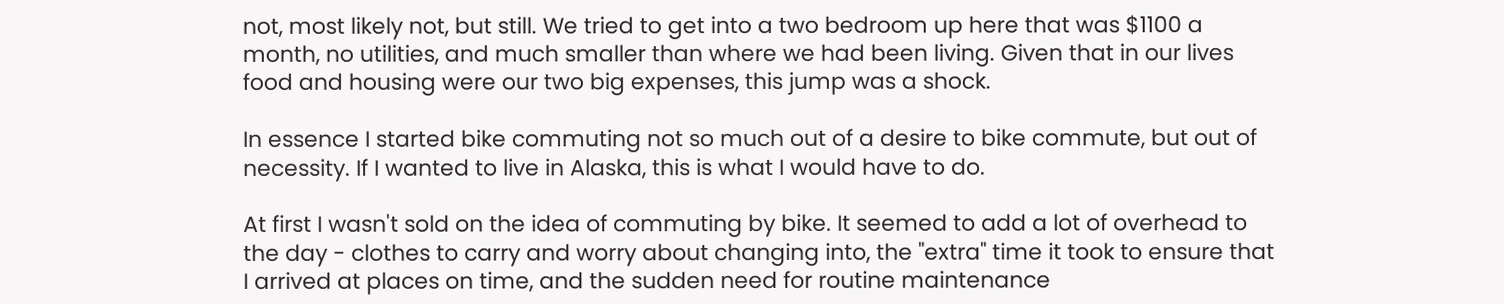not, most likely not, but still. We tried to get into a two bedroom up here that was $1100 a month, no utilities, and much smaller than where we had been living. Given that in our lives food and housing were our two big expenses, this jump was a shock.

In essence I started bike commuting not so much out of a desire to bike commute, but out of necessity. If I wanted to live in Alaska, this is what I would have to do.

At first I wasn't sold on the idea of commuting by bike. It seemed to add a lot of overhead to the day - clothes to carry and worry about changing into, the "extra" time it took to ensure that I arrived at places on time, and the sudden need for routine maintenance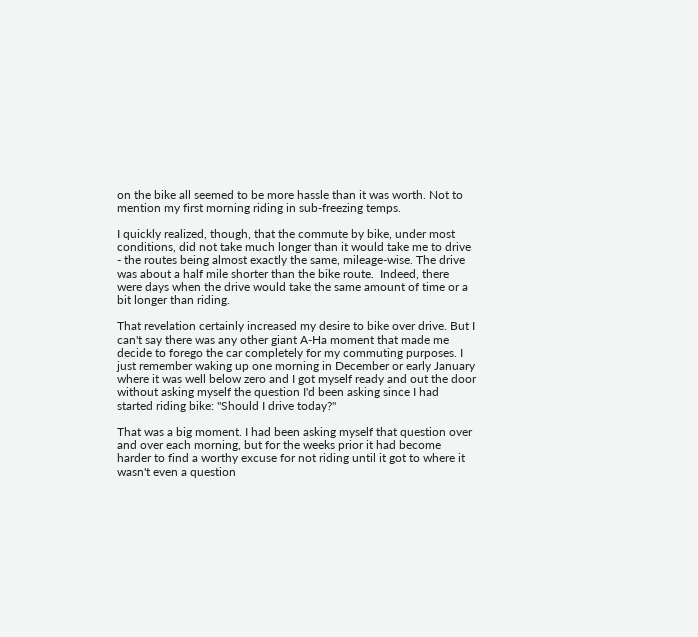on the bike all seemed to be more hassle than it was worth. Not to mention my first morning riding in sub-freezing temps.

I quickly realized, though, that the commute by bike, under most conditions, did not take much longer than it would take me to drive - the routes being almost exactly the same, mileage-wise. The drive was about a half mile shorter than the bike route.  Indeed, there were days when the drive would take the same amount of time or a bit longer than riding.

That revelation certainly increased my desire to bike over drive. But I can't say there was any other giant A-Ha moment that made me decide to forego the car completely for my commuting purposes. I just remember waking up one morning in December or early January where it was well below zero and I got myself ready and out the door without asking myself the question I'd been asking since I had started riding bike: "Should I drive today?"

That was a big moment. I had been asking myself that question over and over each morning, but for the weeks prior it had become harder to find a worthy excuse for not riding until it got to where it wasn't even a question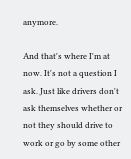anymore.

And that's where I'm at now. It's not a question I ask. Just like drivers don't ask themselves whether or not they should drive to work or go by some other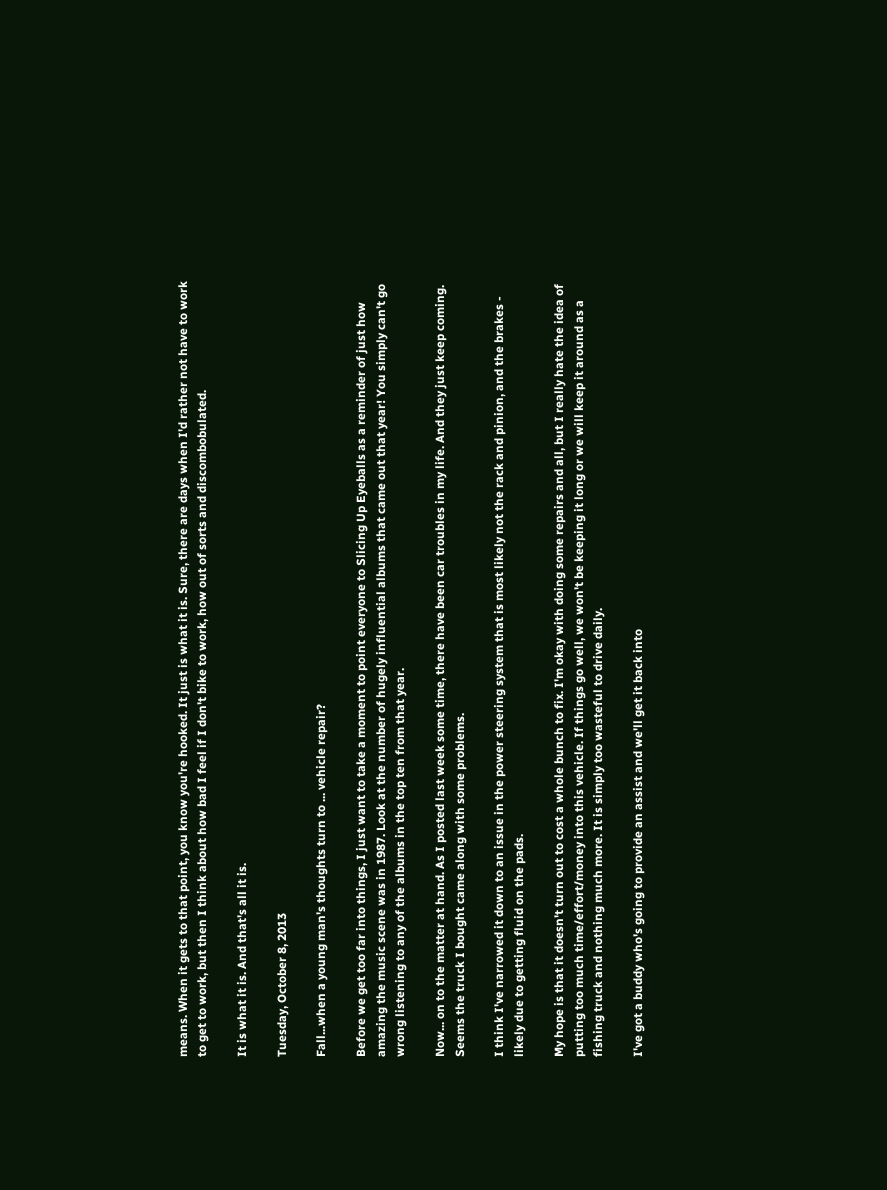means. When it gets to that point, you know you're hooked. It just is what it is. Sure, there are days when I'd rather not have to work to get to work, but then I think about how bad I feel if I don't bike to work, how out of sorts and discombobulated.

It is what it is. And that's all it is.

Tuesday, October 8, 2013

Fall...when a young man's thoughts turn to ... vehicle repair?

Before we get too far into things, I just want to take a moment to point everyone to Slicing Up Eyeballs as a reminder of just how amazing the music scene was in 1987. Look at the number of hugely influential albums that came out that year! You simply can't go wrong listening to any of the albums in the top ten from that year.

Now... on to the matter at hand. As I posted last week some time, there have been car troubles in my life. And they just keep coming. Seems the truck I bought came along with some problems.

I think I've narrowed it down to an issue in the power steering system that is most likely not the rack and pinion, and the brakes - likely due to getting fluid on the pads.

My hope is that it doesn't turn out to cost a whole bunch to fix. I'm okay with doing some repairs and all, but I really hate the idea of putting too much time/effort/money into this vehicle. If things go well, we won't be keeping it long or we will keep it around as a fishing truck and nothing much more. It is simply too wasteful to drive daily.

I've got a buddy who's going to provide an assist and we'll get it back into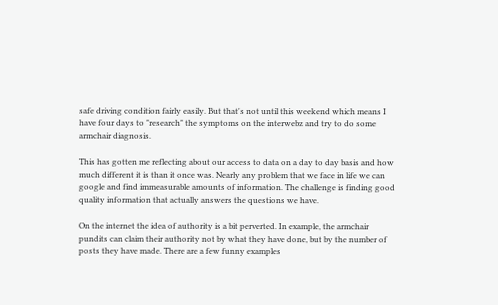safe driving condition fairly easily. But that's not until this weekend which means I have four days to "research" the symptoms on the interwebz and try to do some armchair diagnosis.

This has gotten me reflecting about our access to data on a day to day basis and how much different it is than it once was. Nearly any problem that we face in life we can google and find immeasurable amounts of information. The challenge is finding good quality information that actually answers the questions we have.

On the internet the idea of authority is a bit perverted. In example, the armchair pundits can claim their authority not by what they have done, but by the number of posts they have made. There are a few funny examples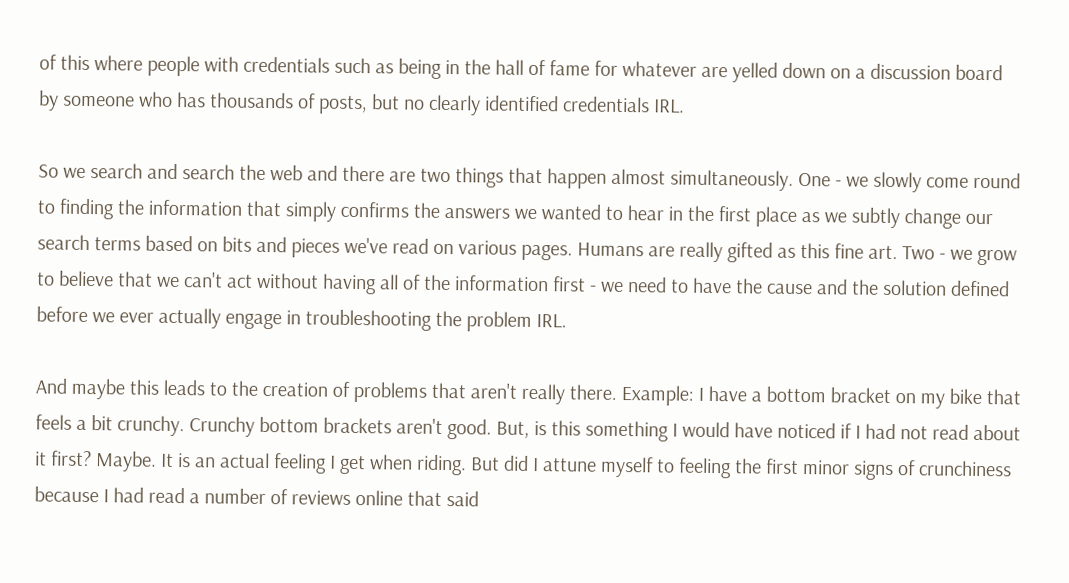of this where people with credentials such as being in the hall of fame for whatever are yelled down on a discussion board by someone who has thousands of posts, but no clearly identified credentials IRL.

So we search and search the web and there are two things that happen almost simultaneously. One - we slowly come round to finding the information that simply confirms the answers we wanted to hear in the first place as we subtly change our search terms based on bits and pieces we've read on various pages. Humans are really gifted as this fine art. Two - we grow to believe that we can't act without having all of the information first - we need to have the cause and the solution defined before we ever actually engage in troubleshooting the problem IRL.

And maybe this leads to the creation of problems that aren't really there. Example: I have a bottom bracket on my bike that feels a bit crunchy. Crunchy bottom brackets aren't good. But, is this something I would have noticed if I had not read about it first? Maybe. It is an actual feeling I get when riding. But did I attune myself to feeling the first minor signs of crunchiness because I had read a number of reviews online that said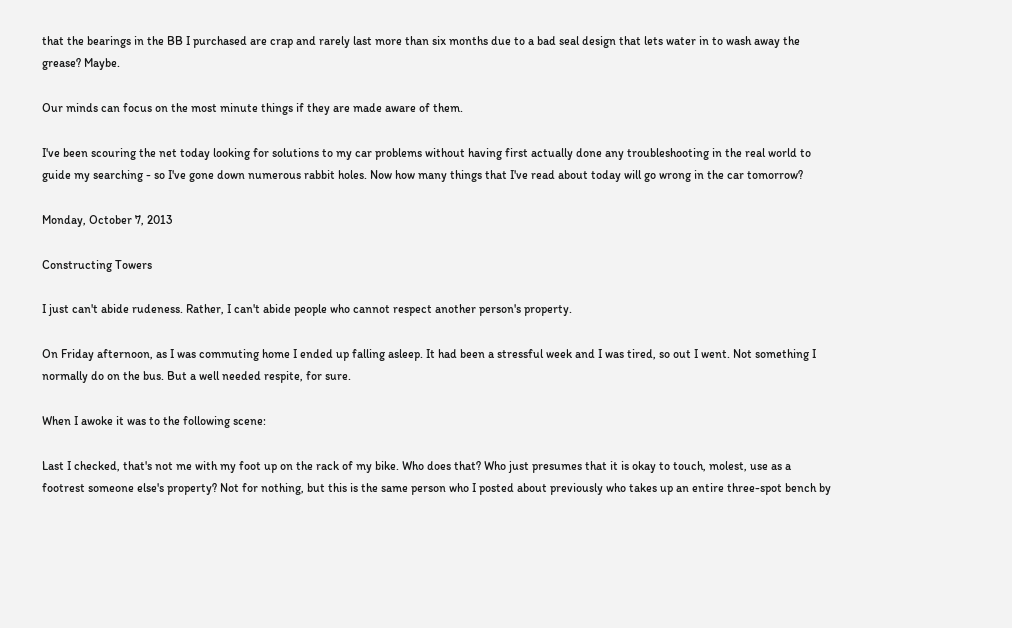that the bearings in the BB I purchased are crap and rarely last more than six months due to a bad seal design that lets water in to wash away the grease? Maybe.

Our minds can focus on the most minute things if they are made aware of them.

I've been scouring the net today looking for solutions to my car problems without having first actually done any troubleshooting in the real world to guide my searching - so I've gone down numerous rabbit holes. Now how many things that I've read about today will go wrong in the car tomorrow?

Monday, October 7, 2013

Constructing Towers

I just can't abide rudeness. Rather, I can't abide people who cannot respect another person's property.

On Friday afternoon, as I was commuting home I ended up falling asleep. It had been a stressful week and I was tired, so out I went. Not something I normally do on the bus. But a well needed respite, for sure.

When I awoke it was to the following scene:

Last I checked, that's not me with my foot up on the rack of my bike. Who does that? Who just presumes that it is okay to touch, molest, use as a footrest someone else's property? Not for nothing, but this is the same person who I posted about previously who takes up an entire three-spot bench by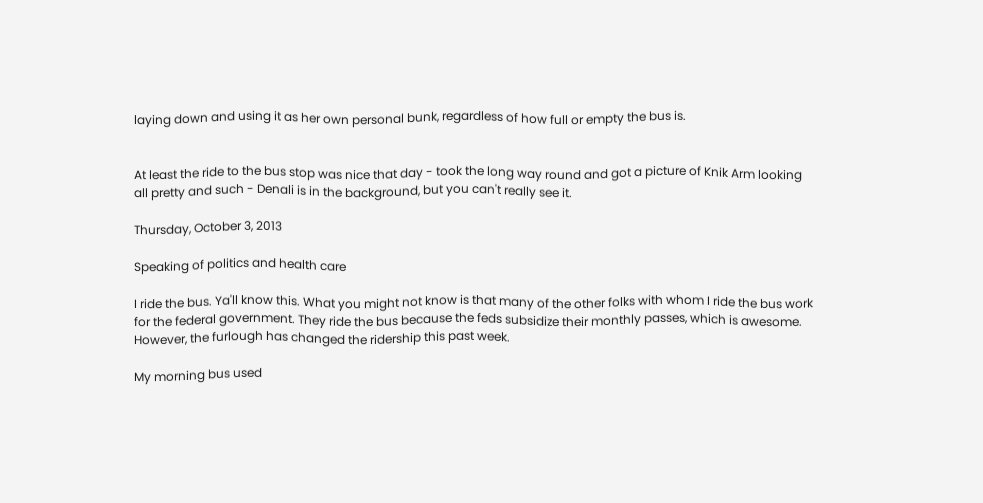laying down and using it as her own personal bunk, regardless of how full or empty the bus is.


At least the ride to the bus stop was nice that day - took the long way round and got a picture of Knik Arm looking all pretty and such - Denali is in the background, but you can't really see it.

Thursday, October 3, 2013

Speaking of politics and health care

I ride the bus. Ya'll know this. What you might not know is that many of the other folks with whom I ride the bus work for the federal government. They ride the bus because the feds subsidize their monthly passes, which is awesome. However, the furlough has changed the ridership this past week.

My morning bus used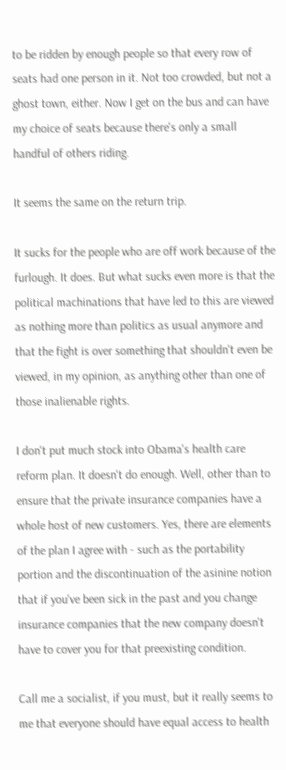to be ridden by enough people so that every row of seats had one person in it. Not too crowded, but not a ghost town, either. Now I get on the bus and can have my choice of seats because there's only a small handful of others riding.

It seems the same on the return trip.

It sucks for the people who are off work because of the furlough. It does. But what sucks even more is that the political machinations that have led to this are viewed as nothing more than politics as usual anymore and that the fight is over something that shouldn't even be viewed, in my opinion, as anything other than one of those inalienable rights.

I don't put much stock into Obama's health care reform plan. It doesn't do enough. Well, other than to ensure that the private insurance companies have a whole host of new customers. Yes, there are elements of the plan I agree with - such as the portability portion and the discontinuation of the asinine notion that if you've been sick in the past and you change insurance companies that the new company doesn't have to cover you for that preexisting condition.

Call me a socialist, if you must, but it really seems to me that everyone should have equal access to health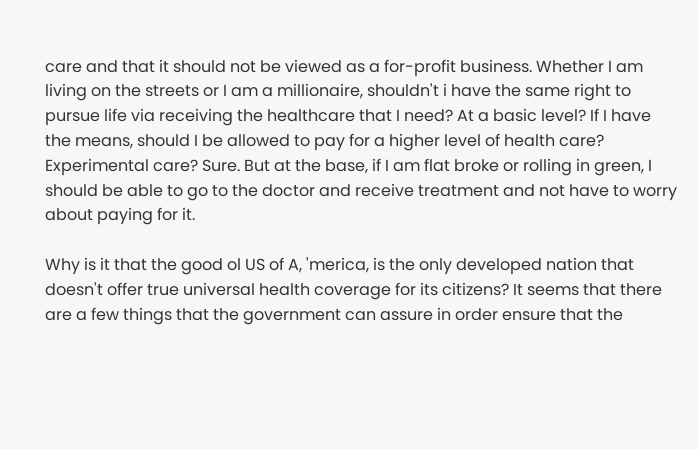care and that it should not be viewed as a for-profit business. Whether I am living on the streets or I am a millionaire, shouldn't i have the same right to pursue life via receiving the healthcare that I need? At a basic level? If I have the means, should I be allowed to pay for a higher level of health care? Experimental care? Sure. But at the base, if I am flat broke or rolling in green, I should be able to go to the doctor and receive treatment and not have to worry about paying for it.

Why is it that the good ol US of A, 'merica, is the only developed nation that doesn't offer true universal health coverage for its citizens? It seems that there are a few things that the government can assure in order ensure that the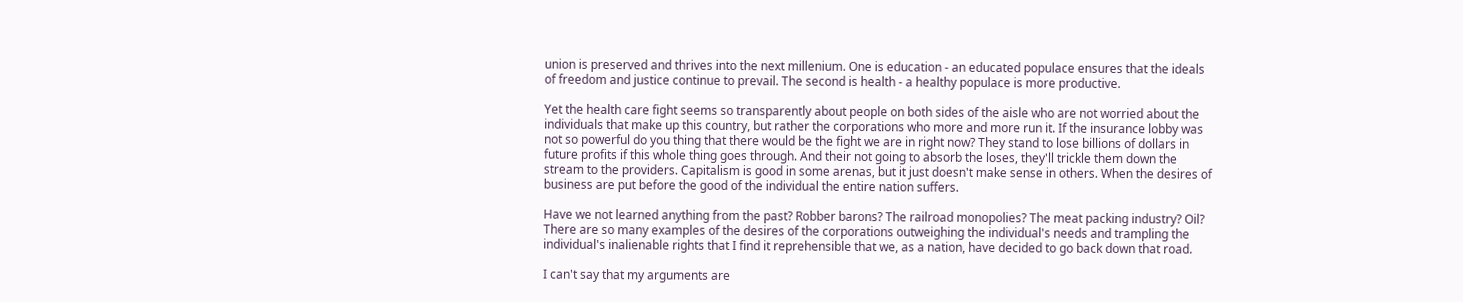union is preserved and thrives into the next millenium. One is education - an educated populace ensures that the ideals of freedom and justice continue to prevail. The second is health - a healthy populace is more productive.

Yet the health care fight seems so transparently about people on both sides of the aisle who are not worried about the individuals that make up this country, but rather the corporations who more and more run it. If the insurance lobby was not so powerful do you thing that there would be the fight we are in right now? They stand to lose billions of dollars in future profits if this whole thing goes through. And their not going to absorb the loses, they'll trickle them down the stream to the providers. Capitalism is good in some arenas, but it just doesn't make sense in others. When the desires of business are put before the good of the individual the entire nation suffers.

Have we not learned anything from the past? Robber barons? The railroad monopolies? The meat packing industry? Oil? There are so many examples of the desires of the corporations outweighing the individual's needs and trampling the individual's inalienable rights that I find it reprehensible that we, as a nation, have decided to go back down that road.

I can't say that my arguments are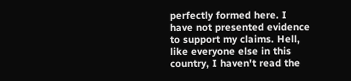perfectly formed here. I have not presented evidence to support my claims. Hell, like everyone else in this country, I haven't read the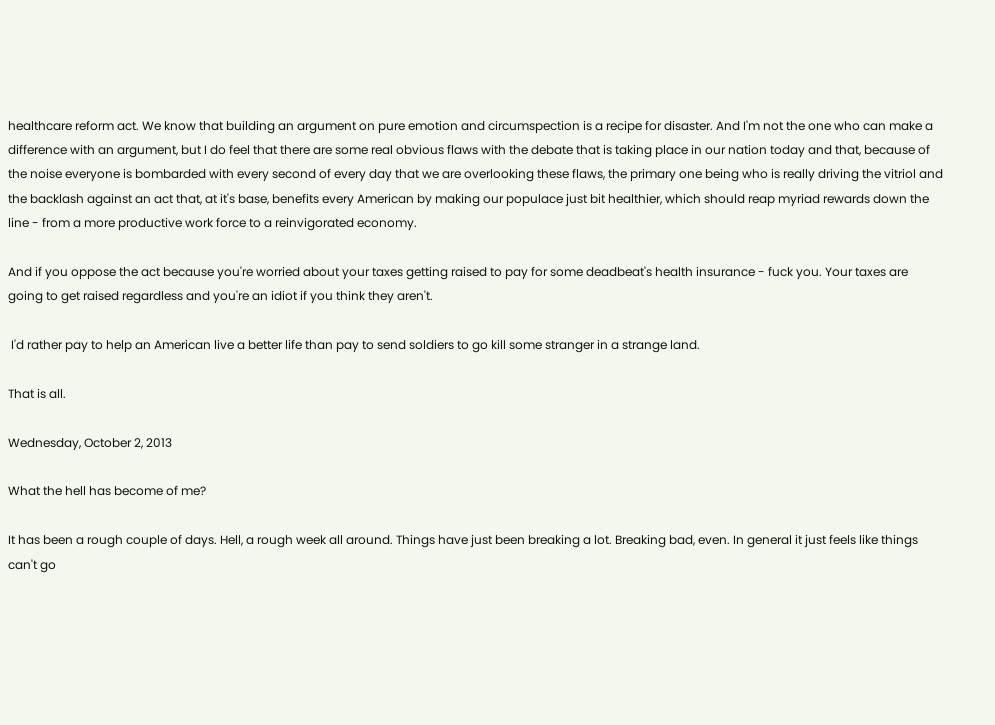healthcare reform act. We know that building an argument on pure emotion and circumspection is a recipe for disaster. And I'm not the one who can make a difference with an argument, but I do feel that there are some real obvious flaws with the debate that is taking place in our nation today and that, because of the noise everyone is bombarded with every second of every day that we are overlooking these flaws, the primary one being who is really driving the vitriol and the backlash against an act that, at it's base, benefits every American by making our populace just bit healthier, which should reap myriad rewards down the line - from a more productive work force to a reinvigorated economy.

And if you oppose the act because you're worried about your taxes getting raised to pay for some deadbeat's health insurance - fuck you. Your taxes are going to get raised regardless and you're an idiot if you think they aren't.

 I'd rather pay to help an American live a better life than pay to send soldiers to go kill some stranger in a strange land.

That is all.

Wednesday, October 2, 2013

What the hell has become of me?

It has been a rough couple of days. Hell, a rough week all around. Things have just been breaking a lot. Breaking bad, even. In general it just feels like things can't go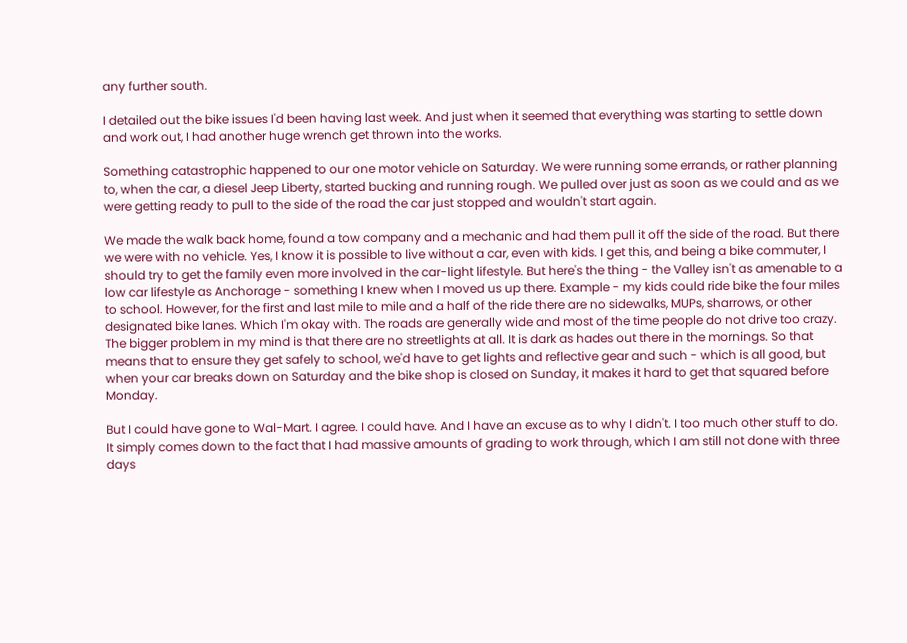any further south.

I detailed out the bike issues I'd been having last week. And just when it seemed that everything was starting to settle down and work out, I had another huge wrench get thrown into the works.

Something catastrophic happened to our one motor vehicle on Saturday. We were running some errands, or rather planning to, when the car, a diesel Jeep Liberty, started bucking and running rough. We pulled over just as soon as we could and as we were getting ready to pull to the side of the road the car just stopped and wouldn't start again.

We made the walk back home, found a tow company and a mechanic and had them pull it off the side of the road. But there we were with no vehicle. Yes, I know it is possible to live without a car, even with kids. I get this, and being a bike commuter, I should try to get the family even more involved in the car-light lifestyle. But here's the thing - the Valley isn't as amenable to a low car lifestyle as Anchorage - something I knew when I moved us up there. Example - my kids could ride bike the four miles to school. However, for the first and last mile to mile and a half of the ride there are no sidewalks, MUPs, sharrows, or other designated bike lanes. Which I'm okay with. The roads are generally wide and most of the time people do not drive too crazy. The bigger problem in my mind is that there are no streetlights at all. It is dark as hades out there in the mornings. So that means that to ensure they get safely to school, we'd have to get lights and reflective gear and such - which is all good, but when your car breaks down on Saturday and the bike shop is closed on Sunday, it makes it hard to get that squared before Monday.

But I could have gone to Wal-Mart. I agree. I could have. And I have an excuse as to why I didn't. I too much other stuff to do. It simply comes down to the fact that I had massive amounts of grading to work through, which I am still not done with three days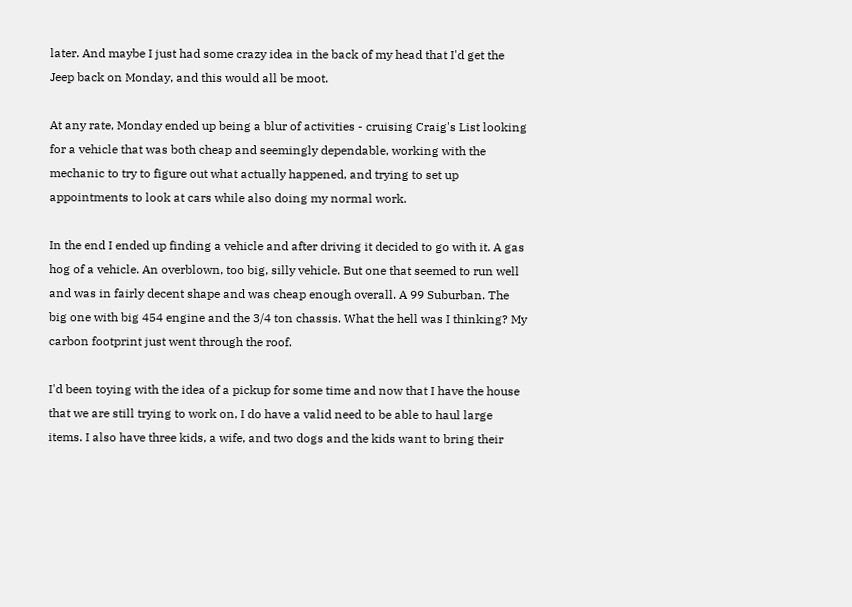later. And maybe I just had some crazy idea in the back of my head that I'd get the Jeep back on Monday, and this would all be moot.

At any rate, Monday ended up being a blur of activities - cruising Craig's List looking for a vehicle that was both cheap and seemingly dependable, working with the mechanic to try to figure out what actually happened, and trying to set up appointments to look at cars while also doing my normal work.

In the end I ended up finding a vehicle and after driving it decided to go with it. A gas hog of a vehicle. An overblown, too big, silly vehicle. But one that seemed to run well and was in fairly decent shape and was cheap enough overall. A 99 Suburban. The big one with big 454 engine and the 3/4 ton chassis. What the hell was I thinking? My carbon footprint just went through the roof.

I'd been toying with the idea of a pickup for some time and now that I have the house that we are still trying to work on, I do have a valid need to be able to haul large items. I also have three kids, a wife, and two dogs and the kids want to bring their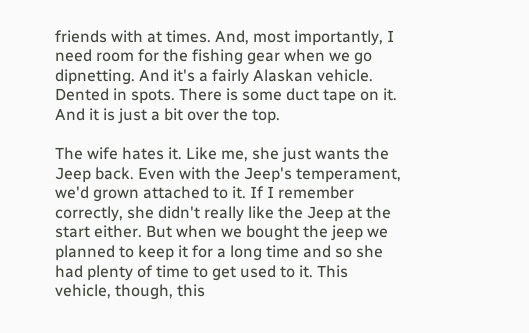friends with at times. And, most importantly, I need room for the fishing gear when we go dipnetting. And it's a fairly Alaskan vehicle. Dented in spots. There is some duct tape on it. And it is just a bit over the top.

The wife hates it. Like me, she just wants the Jeep back. Even with the Jeep's temperament, we'd grown attached to it. If I remember correctly, she didn't really like the Jeep at the start either. But when we bought the jeep we planned to keep it for a long time and so she had plenty of time to get used to it. This vehicle, though, this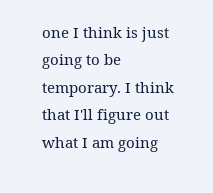one I think is just going to be temporary. I think that I'll figure out what I am going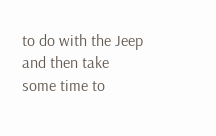to do with the Jeep and then take some time to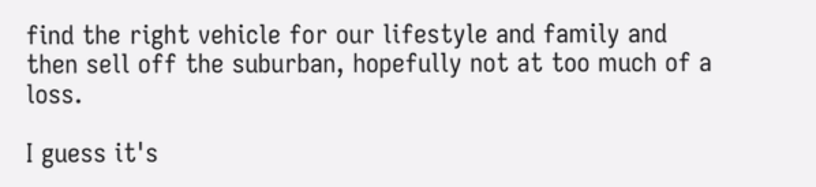find the right vehicle for our lifestyle and family and then sell off the suburban, hopefully not at too much of a loss.

I guess it's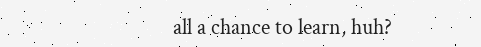all a chance to learn, huh?